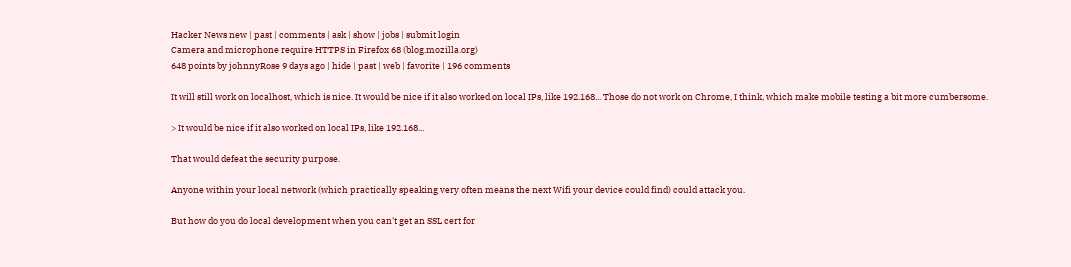Hacker News new | past | comments | ask | show | jobs | submit login
Camera and microphone require HTTPS in Firefox 68 (blog.mozilla.org)
648 points by johnnyRose 9 days ago | hide | past | web | favorite | 196 comments

It will still work on localhost, which is nice. It would be nice if it also worked on local IPs, like 192.168... Those do not work on Chrome, I think, which make mobile testing a bit more cumbersome.

> It would be nice if it also worked on local IPs, like 192.168...

That would defeat the security purpose.

Anyone within your local network (which practically speaking very often means the next Wifi your device could find) could attack you.

But how do you do local development when you can't get an SSL cert for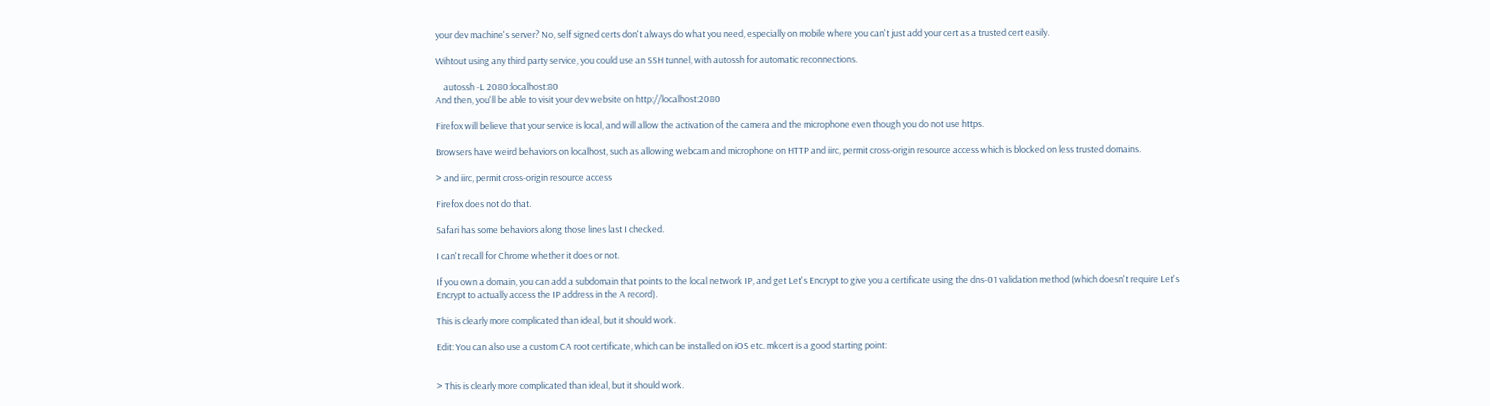your dev machine's server? No, self signed certs don't always do what you need, especially on mobile where you can't just add your cert as a trusted cert easily.

Wihtout using any third party service, you could use an SSH tunnel, with autossh for automatic reconnections.

    autossh -L 2080:localhost:80
And then, you'll be able to visit your dev website on http://localhost:2080

Firefox will believe that your service is local, and will allow the activation of the camera and the microphone even though you do not use https.

Browsers have weird behaviors on localhost, such as allowing webcam and microphone on HTTP and iirc, permit cross-origin resource access which is blocked on less trusted domains.

> and iirc, permit cross-origin resource access

Firefox does not do that.

Safari has some behaviors along those lines last I checked.

I can't recall for Chrome whether it does or not.

If you own a domain, you can add a subdomain that points to the local network IP, and get Let's Encrypt to give you a certificate using the dns-01 validation method (which doesn't require Let's Encrypt to actually access the IP address in the A record).

This is clearly more complicated than ideal, but it should work.

Edit: You can also use a custom CA root certificate, which can be installed on iOS etc. mkcert is a good starting point:


> This is clearly more complicated than ideal, but it should work.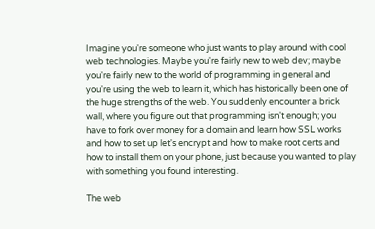Imagine you're someone who just wants to play around with cool web technologies. Maybe you're fairly new to web dev; maybe you're fairly new to the world of programming in general and you're using the web to learn it, which has historically been one of the huge strengths of the web. You suddenly encounter a brick wall, where you figure out that programming isn't enough; you have to fork over money for a domain and learn how SSL works and how to set up let's encrypt and how to make root certs and how to install them on your phone, just because you wanted to play with something you found interesting.

The web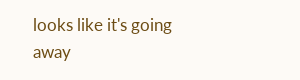looks like it's going away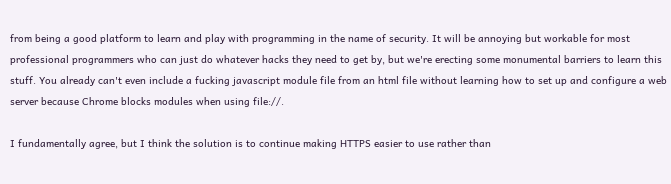from being a good platform to learn and play with programming in the name of security. It will be annoying but workable for most professional programmers who can just do whatever hacks they need to get by, but we're erecting some monumental barriers to learn this stuff. You already can't even include a fucking javascript module file from an html file without learning how to set up and configure a web server because Chrome blocks modules when using file://.

I fundamentally agree, but I think the solution is to continue making HTTPS easier to use rather than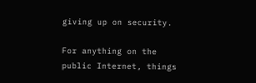giving up on security.

For anything on the public Internet, things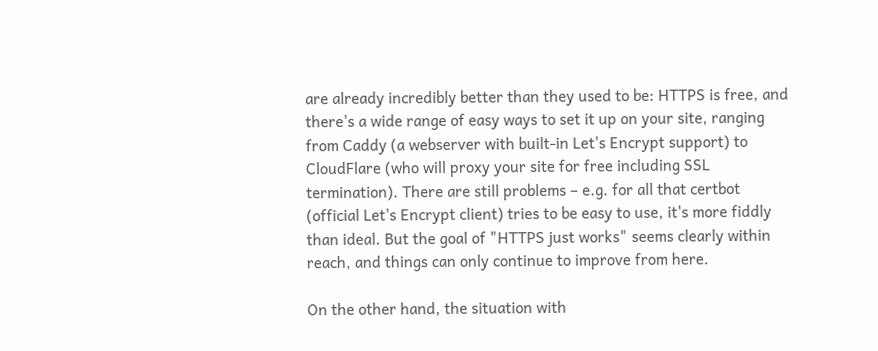are already incredibly better than they used to be: HTTPS is free, and there's a wide range of easy ways to set it up on your site, ranging from Caddy (a webserver with built-in Let's Encrypt support) to CloudFlare (who will proxy your site for free including SSL termination). There are still problems – e.g. for all that certbot (official Let's Encrypt client) tries to be easy to use, it's more fiddly than ideal. But the goal of "HTTPS just works" seems clearly within reach, and things can only continue to improve from here.

On the other hand, the situation with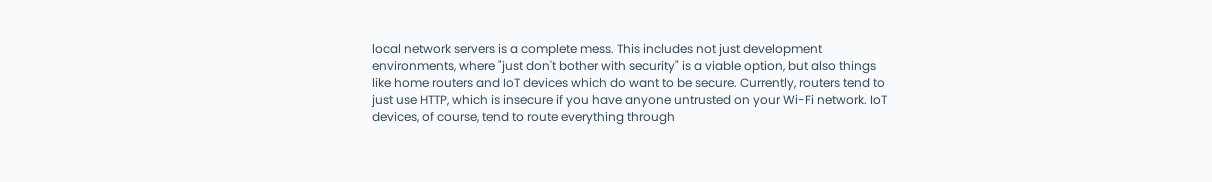local network servers is a complete mess. This includes not just development environments, where "just don't bother with security" is a viable option, but also things like home routers and IoT devices which do want to be secure. Currently, routers tend to just use HTTP, which is insecure if you have anyone untrusted on your Wi-Fi network. IoT devices, of course, tend to route everything through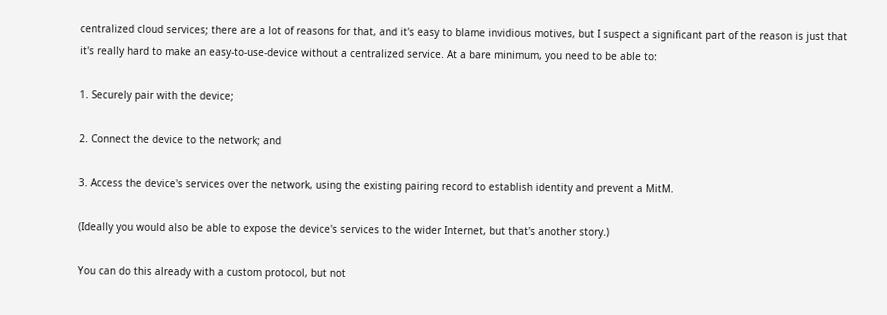centralized cloud services; there are a lot of reasons for that, and it's easy to blame invidious motives, but I suspect a significant part of the reason is just that it's really hard to make an easy-to-use-device without a centralized service. At a bare minimum, you need to be able to:

1. Securely pair with the device;

2. Connect the device to the network; and

3. Access the device's services over the network, using the existing pairing record to establish identity and prevent a MitM.

(Ideally you would also be able to expose the device's services to the wider Internet, but that's another story.)

You can do this already with a custom protocol, but not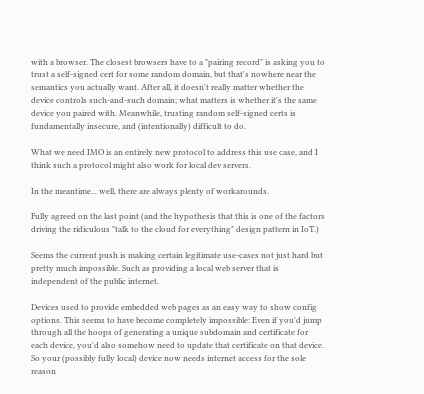with a browser. The closest browsers have to a "pairing record" is asking you to trust a self-signed cert for some random domain, but that's nowhere near the semantics you actually want. After all, it doesn't really matter whether the device controls such-and-such domain; what matters is whether it's the same device you paired with. Meanwhile, trusting random self-signed certs is fundamentally insecure, and (intentionally) difficult to do.

What we need IMO is an entirely new protocol to address this use case, and I think such a protocol might also work for local dev servers.

In the meantime... well, there are always plenty of workarounds.

Fully agreed on the last point (and the hypothesis that this is one of the factors driving the ridiculous "talk to the cloud for everything" design pattern in IoT.)

Seems the current push is making certain legitimate use-cases not just hard but pretty much impossible. Such as providing a local web server that is independent of the public internet.

Devices used to provide embedded web pages as an easy way to show config options. This seems to have become completely impossible: Even if you'd jump through all the hoops of generating a unique subdomain and certificate for each device, you'd also somehow need to update that certificate on that device. So your (possibly fully local) device now needs internet access for the sole reason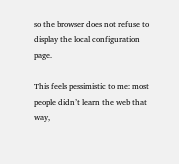so the browser does not refuse to display the local configuration page.

This feels pessimistic to me: most people didn’t learn the web that way,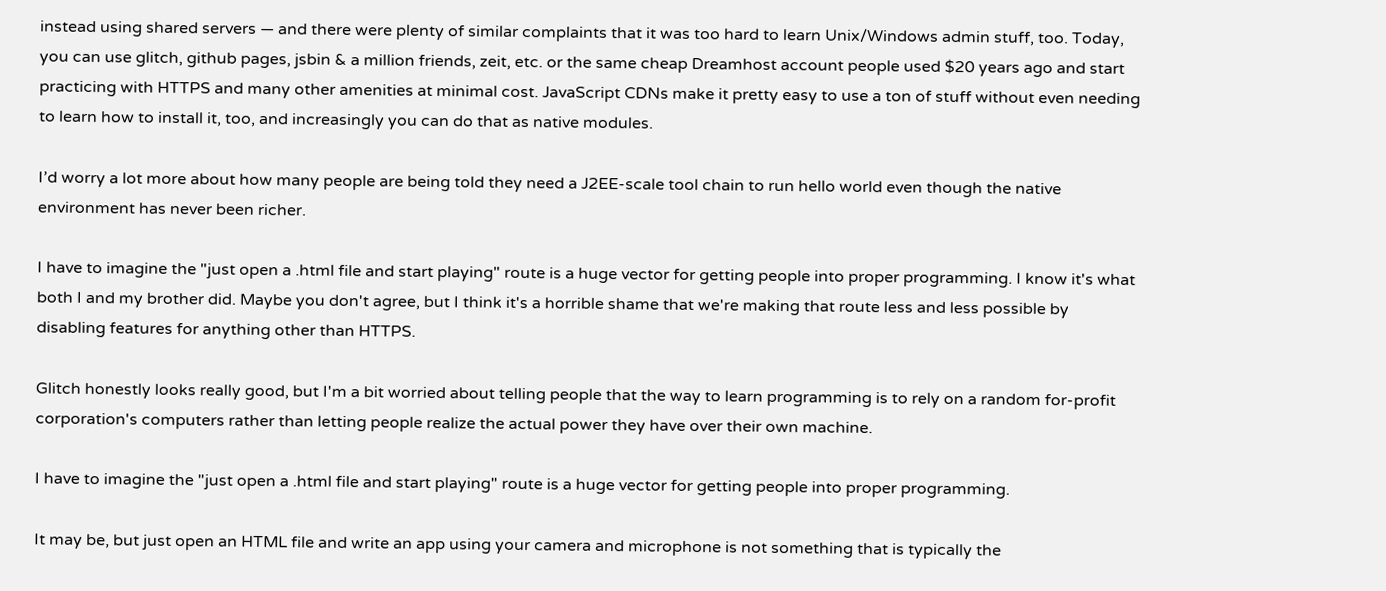instead using shared servers — and there were plenty of similar complaints that it was too hard to learn Unix/Windows admin stuff, too. Today, you can use glitch, github pages, jsbin & a million friends, zeit, etc. or the same cheap Dreamhost account people used $20 years ago and start practicing with HTTPS and many other amenities at minimal cost. JavaScript CDNs make it pretty easy to use a ton of stuff without even needing to learn how to install it, too, and increasingly you can do that as native modules.

I’d worry a lot more about how many people are being told they need a J2EE-scale tool chain to run hello world even though the native environment has never been richer.

I have to imagine the "just open a .html file and start playing" route is a huge vector for getting people into proper programming. I know it's what both I and my brother did. Maybe you don't agree, but I think it's a horrible shame that we're making that route less and less possible by disabling features for anything other than HTTPS.

Glitch honestly looks really good, but I'm a bit worried about telling people that the way to learn programming is to rely on a random for-profit corporation's computers rather than letting people realize the actual power they have over their own machine.

I have to imagine the "just open a .html file and start playing" route is a huge vector for getting people into proper programming.

It may be, but just open an HTML file and write an app using your camera and microphone is not something that is typically the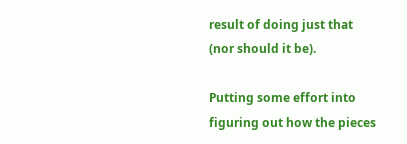result of doing just that (nor should it be).

Putting some effort into figuring out how the pieces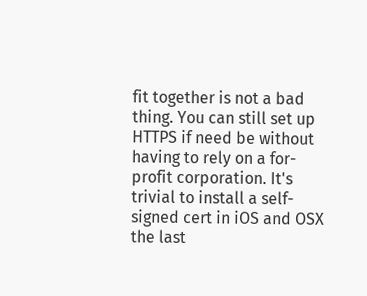fit together is not a bad thing. You can still set up HTTPS if need be without having to rely on a for-profit corporation. It's trivial to install a self-signed cert in iOS and OSX the last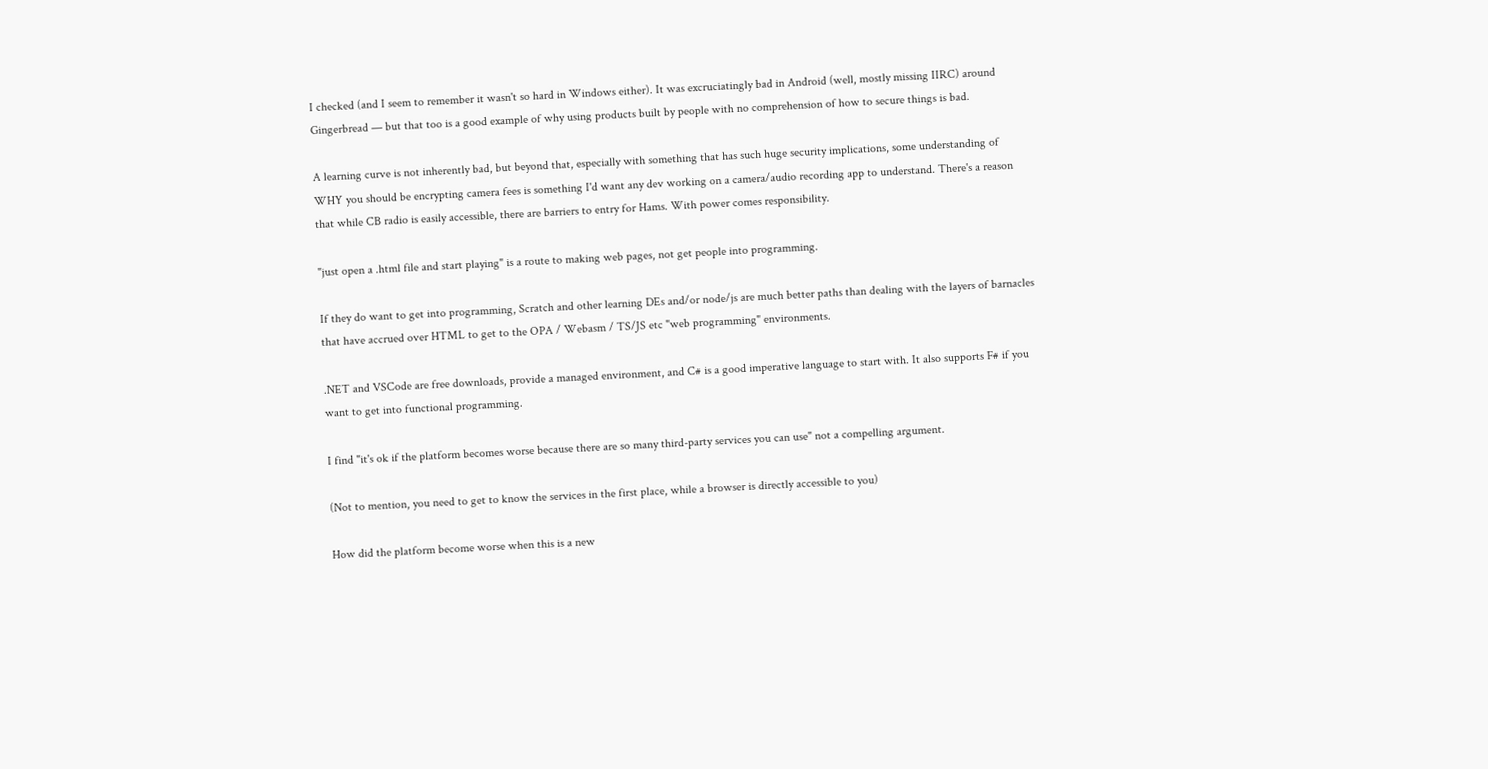I checked (and I seem to remember it wasn't so hard in Windows either). It was excruciatingly bad in Android (well, mostly missing IIRC) around Gingerbread — but that too is a good example of why using products built by people with no comprehension of how to secure things is bad.

A learning curve is not inherently bad, but beyond that, especially with something that has such huge security implications, some understanding of WHY you should be encrypting camera fees is something I'd want any dev working on a camera/audio recording app to understand. There's a reason that while CB radio is easily accessible, there are barriers to entry for Hams. With power comes responsibility.

"just open a .html file and start playing" is a route to making web pages, not get people into programming.

If they do want to get into programming, Scratch and other learning DEs and/or node/js are much better paths than dealing with the layers of barnacles that have accrued over HTML to get to the OPA / Webasm / TS/JS etc "web programming" environments.

.NET and VSCode are free downloads, provide a managed environment, and C# is a good imperative language to start with. It also supports F# if you want to get into functional programming.

I find "it's ok if the platform becomes worse because there are so many third-party services you can use" not a compelling argument.

(Not to mention, you need to get to know the services in the first place, while a browser is directly accessible to you)

How did the platform become worse when this is a new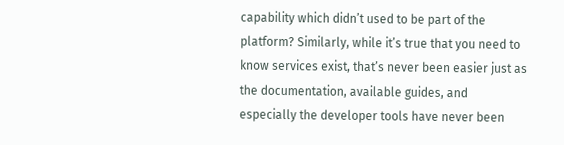capability which didn’t used to be part of the platform? Similarly, while it’s true that you need to know services exist, that’s never been easier just as the documentation, available guides, and especially the developer tools have never been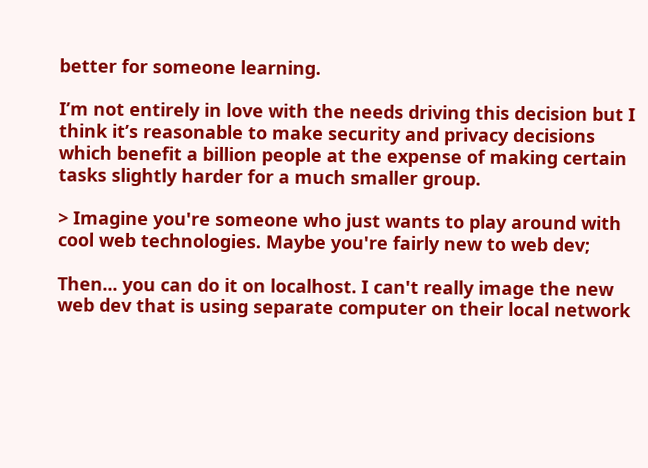better for someone learning.

I’m not entirely in love with the needs driving this decision but I think it’s reasonable to make security and privacy decisions which benefit a billion people at the expense of making certain tasks slightly harder for a much smaller group.

> Imagine you're someone who just wants to play around with cool web technologies. Maybe you're fairly new to web dev;

Then... you can do it on localhost. I can't really image the new web dev that is using separate computer on their local network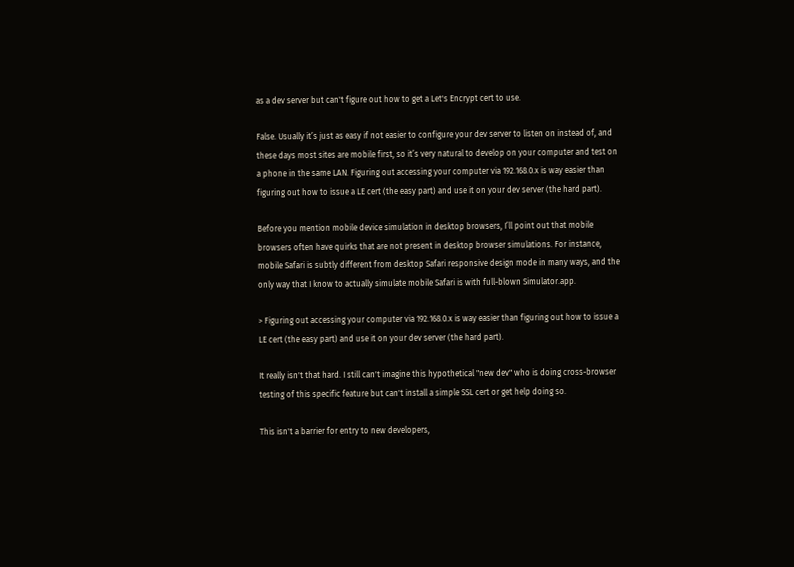as a dev server but can't figure out how to get a Let's Encrypt cert to use.

False. Usually it’s just as easy if not easier to configure your dev server to listen on instead of, and these days most sites are mobile first, so it’s very natural to develop on your computer and test on a phone in the same LAN. Figuring out accessing your computer via 192.168.0.x is way easier than figuring out how to issue a LE cert (the easy part) and use it on your dev server (the hard part).

Before you mention mobile device simulation in desktop browsers, I’ll point out that mobile browsers often have quirks that are not present in desktop browser simulations. For instance, mobile Safari is subtly different from desktop Safari responsive design mode in many ways, and the only way that I know to actually simulate mobile Safari is with full-blown Simulator.app.

> Figuring out accessing your computer via 192.168.0.x is way easier than figuring out how to issue a LE cert (the easy part) and use it on your dev server (the hard part).

It really isn't that hard. I still can't imagine this hypothetical "new dev" who is doing cross-browser testing of this specific feature but can't install a simple SSL cert or get help doing so.

This isn't a barrier for entry to new developers,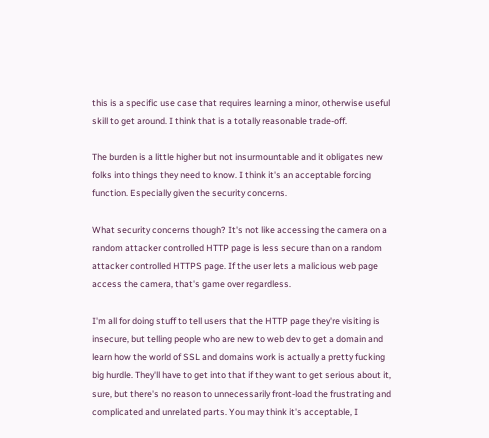this is a specific use case that requires learning a minor, otherwise useful skill to get around. I think that is a totally reasonable trade-off.

The burden is a little higher but not insurmountable and it obligates new folks into things they need to know. I think it's an acceptable forcing function. Especially given the security concerns.

What security concerns though? It's not like accessing the camera on a random attacker controlled HTTP page is less secure than on a random attacker controlled HTTPS page. If the user lets a malicious web page access the camera, that's game over regardless.

I'm all for doing stuff to tell users that the HTTP page they're visiting is insecure, but telling people who are new to web dev to get a domain and learn how the world of SSL and domains work is actually a pretty fucking big hurdle. They'll have to get into that if they want to get serious about it, sure, but there's no reason to unnecessarily front-load the frustrating and complicated and unrelated parts. You may think it's acceptable, I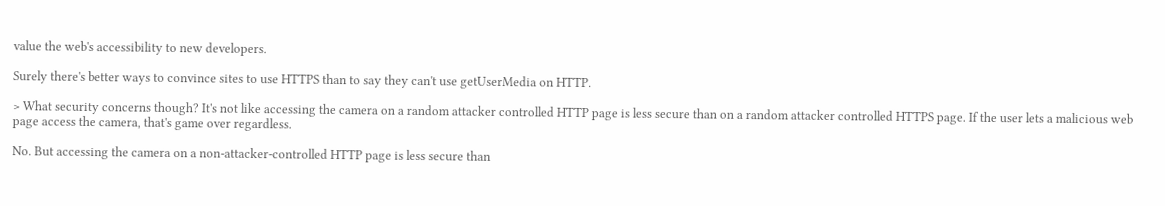value the web's accessibility to new developers.

Surely there's better ways to convince sites to use HTTPS than to say they can't use getUserMedia on HTTP.

> What security concerns though? It's not like accessing the camera on a random attacker controlled HTTP page is less secure than on a random attacker controlled HTTPS page. If the user lets a malicious web page access the camera, that's game over regardless.

No. But accessing the camera on a non-attacker-controlled HTTP page is less secure than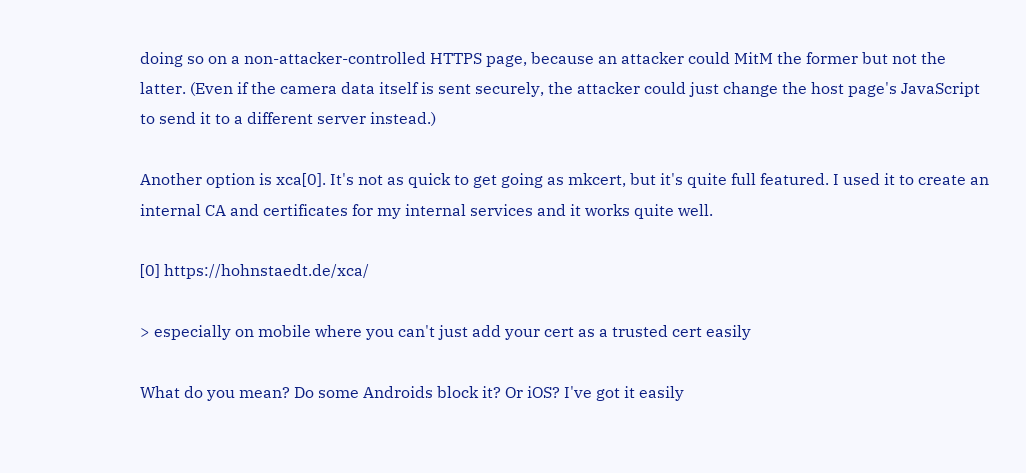doing so on a non-attacker-controlled HTTPS page, because an attacker could MitM the former but not the latter. (Even if the camera data itself is sent securely, the attacker could just change the host page's JavaScript to send it to a different server instead.)

Another option is xca[0]. It's not as quick to get going as mkcert, but it's quite full featured. I used it to create an internal CA and certificates for my internal services and it works quite well.

[0] https://hohnstaedt.de/xca/

> especially on mobile where you can't just add your cert as a trusted cert easily

What do you mean? Do some Androids block it? Or iOS? I've got it easily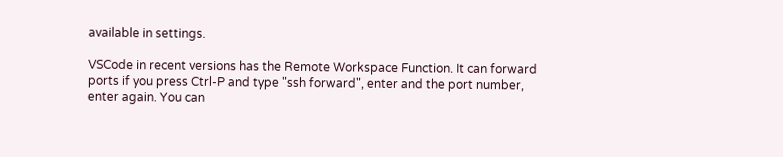available in settings.

VSCode in recent versions has the Remote Workspace Function. It can forward ports if you press Ctrl-P and type "ssh forward", enter and the port number, enter again. You can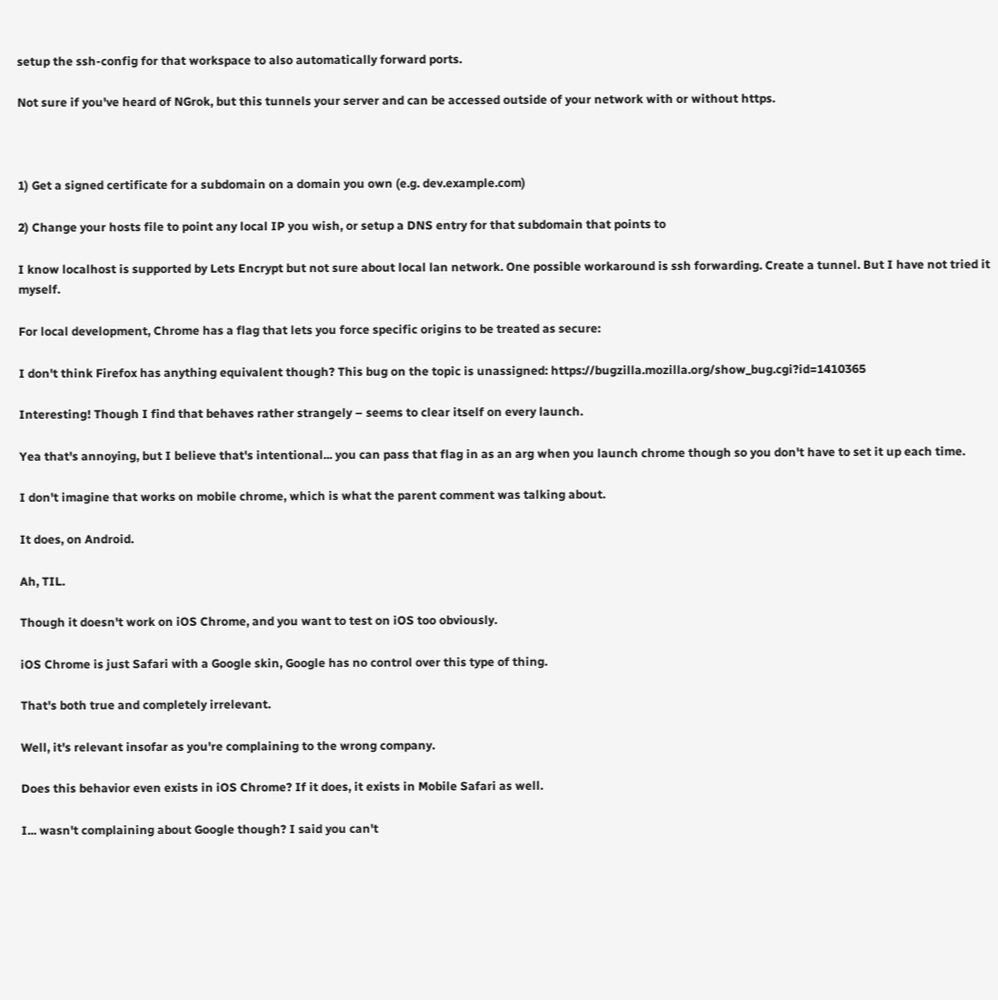setup the ssh-config for that workspace to also automatically forward ports.

Not sure if you've heard of NGrok, but this tunnels your server and can be accessed outside of your network with or without https.



1) Get a signed certificate for a subdomain on a domain you own (e.g. dev.example.com)

2) Change your hosts file to point any local IP you wish, or setup a DNS entry for that subdomain that points to

I know localhost is supported by Lets Encrypt but not sure about local lan network. One possible workaround is ssh forwarding. Create a tunnel. But I have not tried it myself.

For local development, Chrome has a flag that lets you force specific origins to be treated as secure:

I don't think Firefox has anything equivalent though? This bug on the topic is unassigned: https://bugzilla.mozilla.org/show_bug.cgi?id=1410365

Interesting! Though I find that behaves rather strangely – seems to clear itself on every launch.

Yea that's annoying, but I believe that's intentional... you can pass that flag in as an arg when you launch chrome though so you don't have to set it up each time.

I don't imagine that works on mobile chrome, which is what the parent comment was talking about.

It does, on Android.

Ah, TIL.

Though it doesn't work on iOS Chrome, and you want to test on iOS too obviously.

iOS Chrome is just Safari with a Google skin, Google has no control over this type of thing.

That's both true and completely irrelevant.

Well, it's relevant insofar as you're complaining to the wrong company.

Does this behavior even exists in iOS Chrome? If it does, it exists in Mobile Safari as well.

I... wasn't complaining about Google though? I said you can't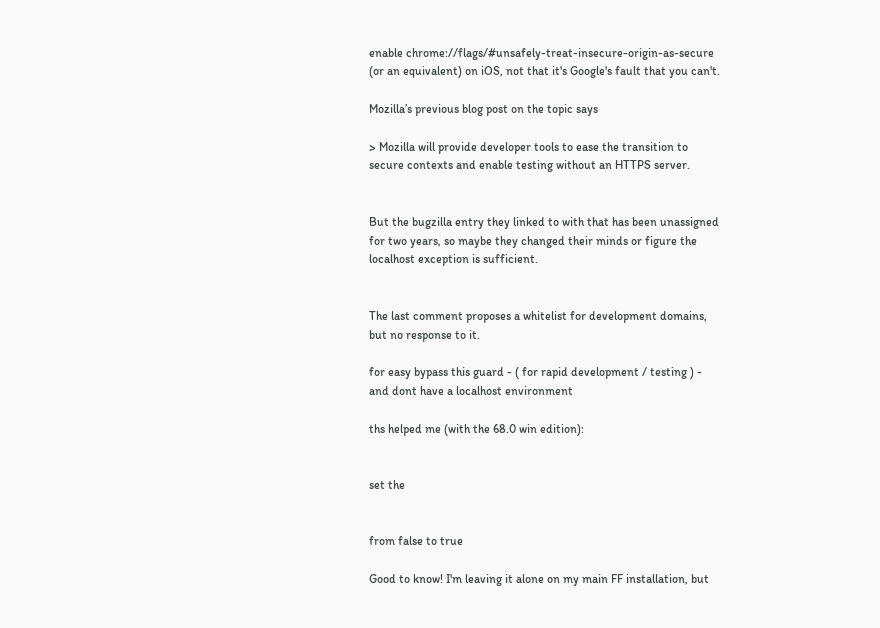enable chrome://flags/#unsafely-treat-insecure-origin-as-secure (or an equivalent) on iOS, not that it's Google's fault that you can't.

Mozilla’s previous blog post on the topic says

> Mozilla will provide developer tools to ease the transition to secure contexts and enable testing without an HTTPS server.


But the bugzilla entry they linked to with that has been unassigned for two years, so maybe they changed their minds or figure the localhost exception is sufficient.


The last comment proposes a whitelist for development domains, but no response to it.

for easy bypass this guard - ( for rapid development / testing ) - and dont have a localhost environment

ths helped me (with the 68.0 win edition):


set the


from false to true

Good to know! I'm leaving it alone on my main FF installation, but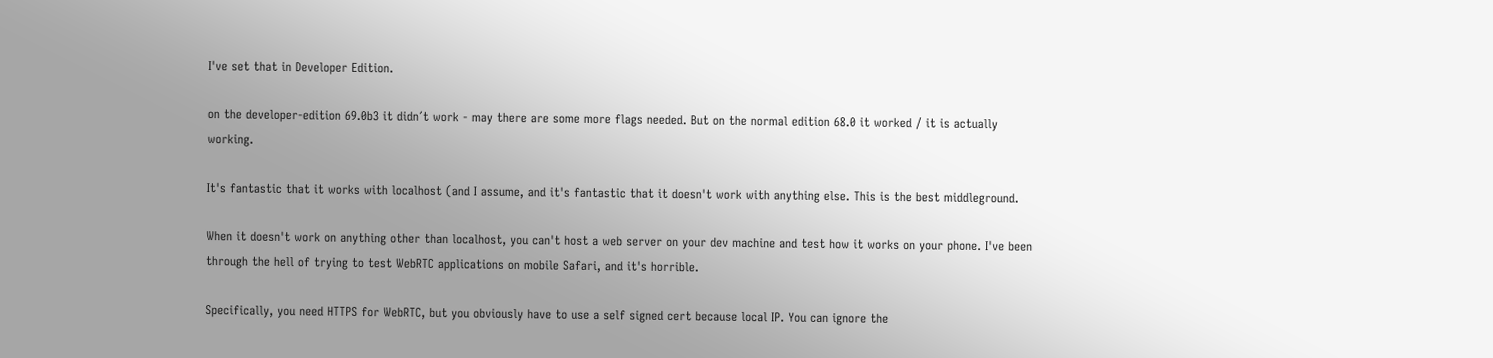I've set that in Developer Edition.

on the developer-edition 69.0b3 it didn´t work - may there are some more flags needed. But on the normal edition 68.0 it worked / it is actually working.

It's fantastic that it works with localhost (and I assume, and it's fantastic that it doesn't work with anything else. This is the best middleground.

When it doesn't work on anything other than localhost, you can't host a web server on your dev machine and test how it works on your phone. I've been through the hell of trying to test WebRTC applications on mobile Safari, and it's horrible.

Specifically, you need HTTPS for WebRTC, but you obviously have to use a self signed cert because local IP. You can ignore the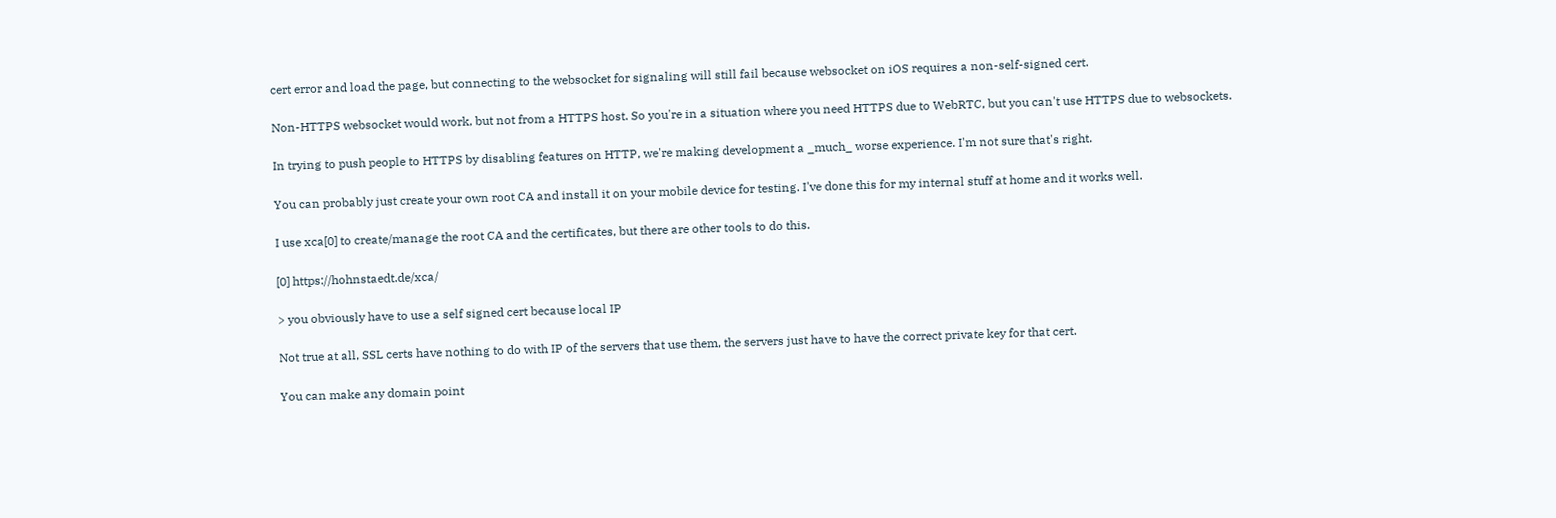cert error and load the page, but connecting to the websocket for signaling will still fail because websocket on iOS requires a non-self-signed cert.

Non-HTTPS websocket would work, but not from a HTTPS host. So you're in a situation where you need HTTPS due to WebRTC, but you can't use HTTPS due to websockets.

In trying to push people to HTTPS by disabling features on HTTP, we're making development a _much_ worse experience. I'm not sure that's right.

You can probably just create your own root CA and install it on your mobile device for testing. I've done this for my internal stuff at home and it works well.

I use xca[0] to create/manage the root CA and the certificates, but there are other tools to do this.

[0] https://hohnstaedt.de/xca/

> you obviously have to use a self signed cert because local IP

Not true at all, SSL certs have nothing to do with IP of the servers that use them, the servers just have to have the correct private key for that cert.

You can make any domain point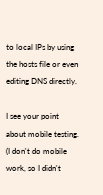to local IPs by using the hosts file or even editing DNS directly.

I see your point about mobile testing. (I don't do mobile work, so I didn't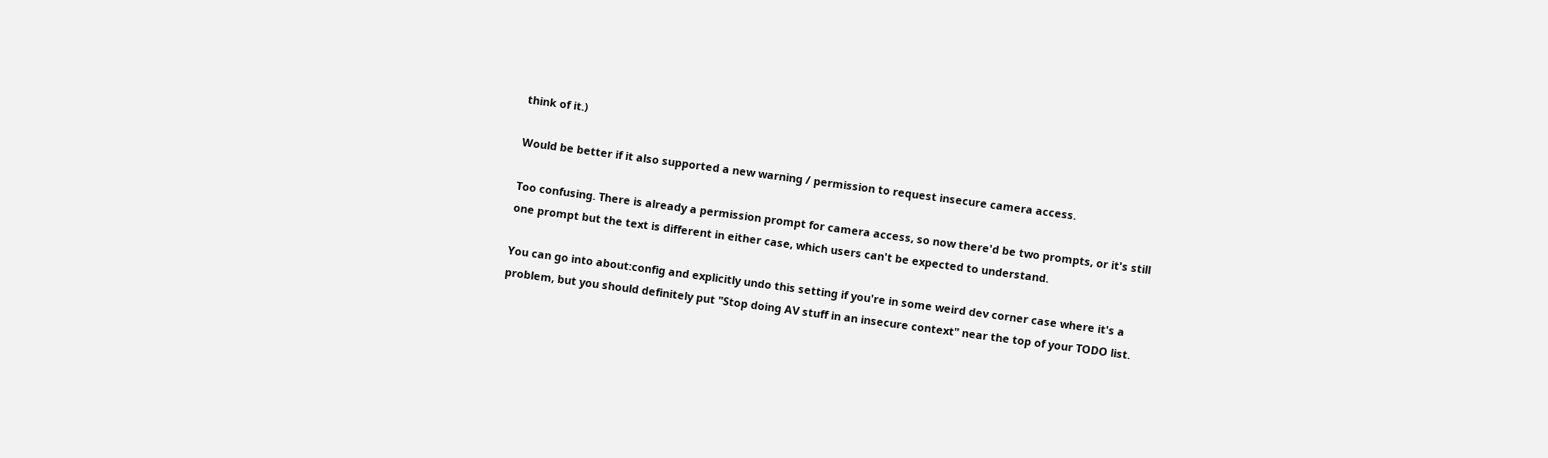think of it.)

Would be better if it also supported a new warning / permission to request insecure camera access.

Too confusing. There is already a permission prompt for camera access, so now there'd be two prompts, or it's still one prompt but the text is different in either case, which users can't be expected to understand.

You can go into about:config and explicitly undo this setting if you're in some weird dev corner case where it's a problem, but you should definitely put "Stop doing AV stuff in an insecure context" near the top of your TODO list.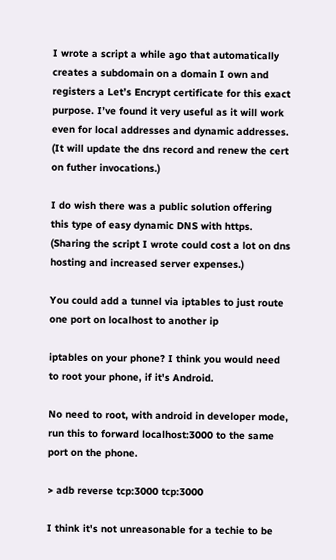I wrote a script a while ago that automatically creates a subdomain on a domain I own and registers a Let’s Encrypt certificate for this exact purpose. I’ve found it very useful as it will work even for local addresses and dynamic addresses. (It will update the dns record and renew the cert on futher invocations.)

I do wish there was a public solution offering this type of easy dynamic DNS with https. (Sharing the script I wrote could cost a lot on dns hosting and increased server expenses.)

You could add a tunnel via iptables to just route one port on localhost to another ip

iptables on your phone? I think you would need to root your phone, if it's Android.

No need to root, with android in developer mode, run this to forward localhost:3000 to the same port on the phone.

> adb reverse tcp:3000 tcp:3000

I think it's not unreasonable for a techie to be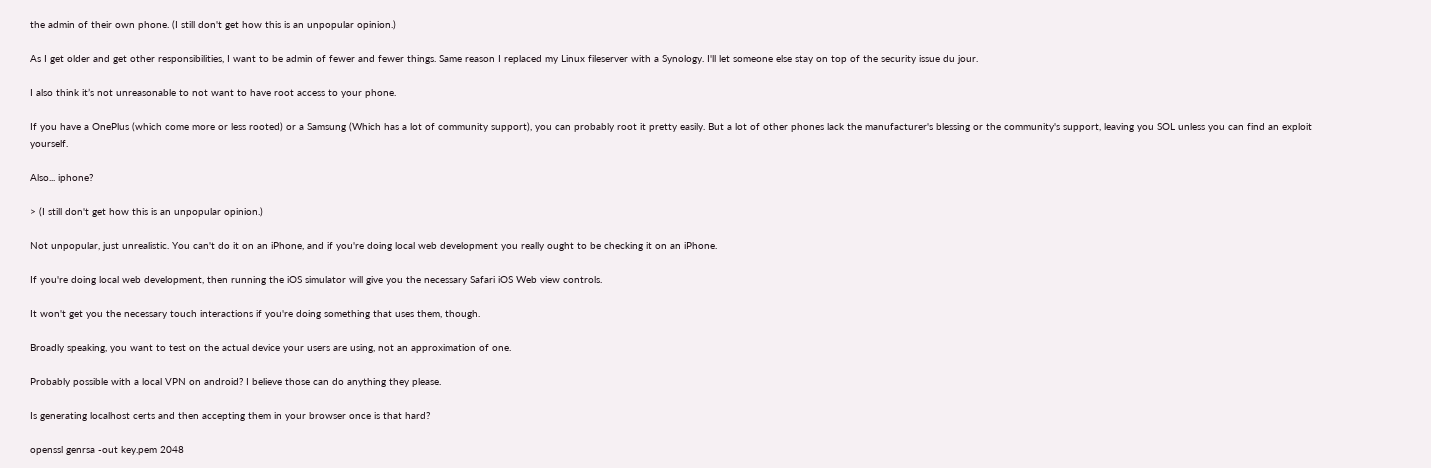the admin of their own phone. (I still don't get how this is an unpopular opinion.)

As I get older and get other responsibilities, I want to be admin of fewer and fewer things. Same reason I replaced my Linux fileserver with a Synology. I'll let someone else stay on top of the security issue du jour.

I also think it’s not unreasonable to not want to have root access to your phone.

If you have a OnePlus (which come more or less rooted) or a Samsung (Which has a lot of community support), you can probably root it pretty easily. But a lot of other phones lack the manufacturer's blessing or the community's support, leaving you SOL unless you can find an exploit yourself.

Also... iphone?

> (I still don't get how this is an unpopular opinion.)

Not unpopular, just unrealistic. You can't do it on an iPhone, and if you're doing local web development you really ought to be checking it on an iPhone.

If you're doing local web development, then running the iOS simulator will give you the necessary Safari iOS Web view controls.

It won't get you the necessary touch interactions if you're doing something that uses them, though.

Broadly speaking, you want to test on the actual device your users are using, not an approximation of one.

Probably possible with a local VPN on android? I believe those can do anything they please.

Is generating localhost certs and then accepting them in your browser once is that hard?

openssl genrsa -out key.pem 2048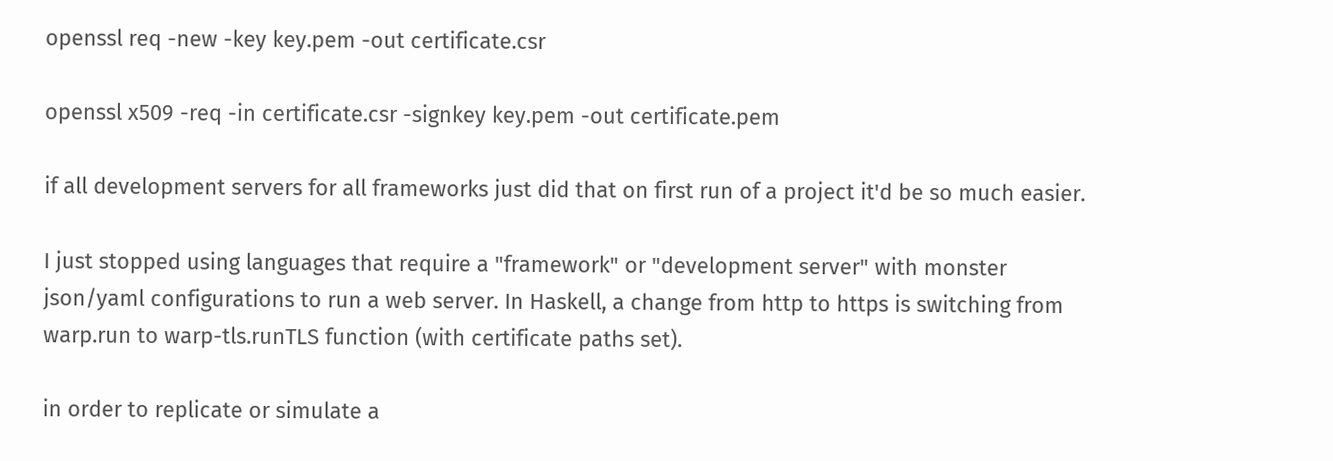openssl req -new -key key.pem -out certificate.csr

openssl x509 -req -in certificate.csr -signkey key.pem -out certificate.pem

if all development servers for all frameworks just did that on first run of a project it'd be so much easier.

I just stopped using languages that require a "framework" or "development server" with monster json/yaml configurations to run a web server. In Haskell, a change from http to https is switching from warp.run to warp-tls.runTLS function (with certificate paths set).

in order to replicate or simulate a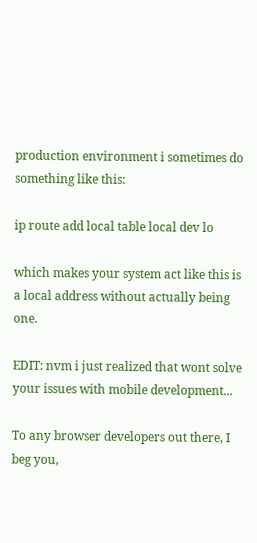production environment i sometimes do something like this:

ip route add local table local dev lo

which makes your system act like this is a local address without actually being one.

EDIT: nvm i just realized that wont solve your issues with mobile development...

To any browser developers out there, I beg you,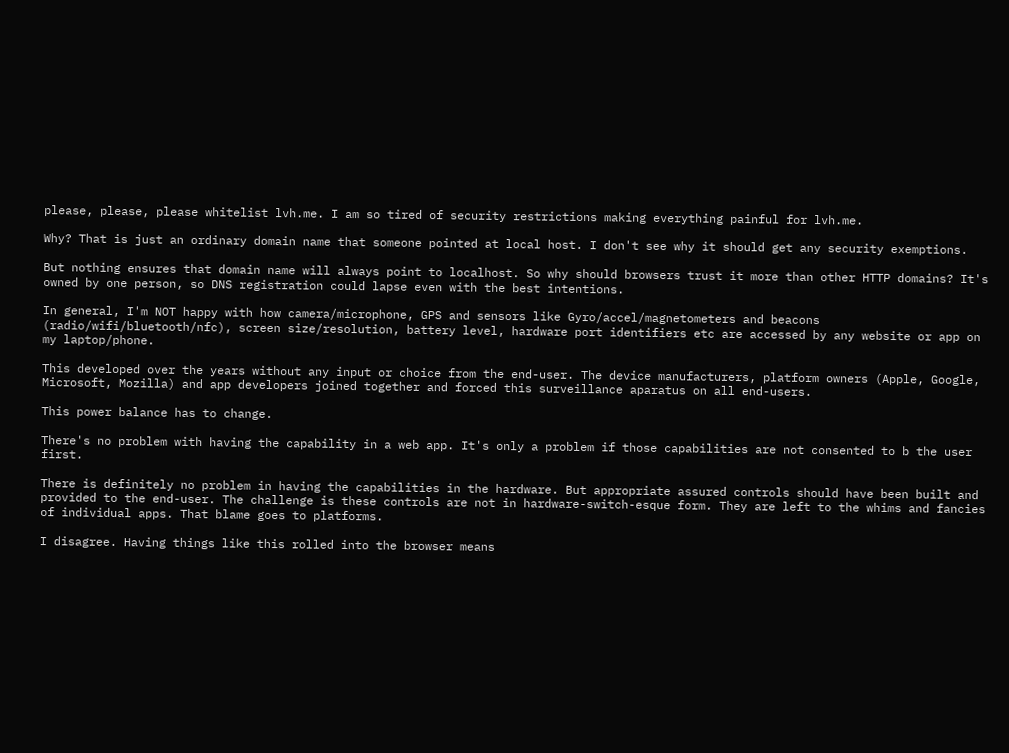please, please, please whitelist lvh.me. I am so tired of security restrictions making everything painful for lvh.me.

Why? That is just an ordinary domain name that someone pointed at local host. I don't see why it should get any security exemptions.

But nothing ensures that domain name will always point to localhost. So why should browsers trust it more than other HTTP domains? It's owned by one person, so DNS registration could lapse even with the best intentions.

In general, I'm NOT happy with how camera/microphone, GPS and sensors like Gyro/accel/magnetometers and beacons (radio/wifi/bluetooth/nfc), screen size/resolution, battery level, hardware port identifiers etc are accessed by any website or app on my laptop/phone.

This developed over the years without any input or choice from the end-user. The device manufacturers, platform owners (Apple, Google, Microsoft, Mozilla) and app developers joined together and forced this surveillance aparatus on all end-users.

This power balance has to change.

There's no problem with having the capability in a web app. It's only a problem if those capabilities are not consented to b the user first.

There is definitely no problem in having the capabilities in the hardware. But appropriate assured controls should have been built and provided to the end-user. The challenge is these controls are not in hardware-switch-esque form. They are left to the whims and fancies of individual apps. That blame goes to platforms.

I disagree. Having things like this rolled into the browser means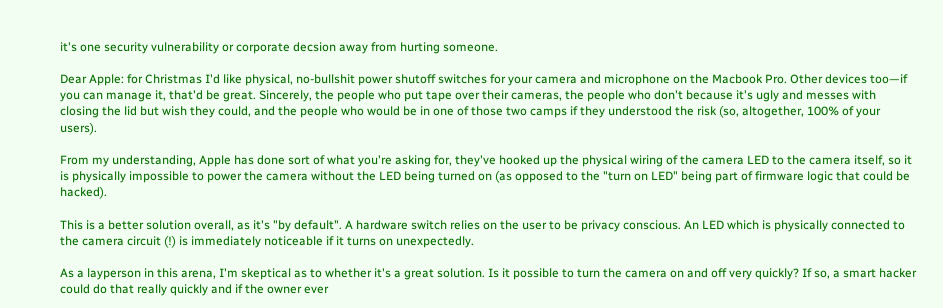it's one security vulnerability or corporate decsion away from hurting someone.

Dear Apple: for Christmas I'd like physical, no-bullshit power shutoff switches for your camera and microphone on the Macbook Pro. Other devices too—if you can manage it, that'd be great. Sincerely, the people who put tape over their cameras, the people who don't because it's ugly and messes with closing the lid but wish they could, and the people who would be in one of those two camps if they understood the risk (so, altogether, 100% of your users).

From my understanding, Apple has done sort of what you're asking for, they've hooked up the physical wiring of the camera LED to the camera itself, so it is physically impossible to power the camera without the LED being turned on (as opposed to the "turn on LED" being part of firmware logic that could be hacked).

This is a better solution overall, as it's "by default". A hardware switch relies on the user to be privacy conscious. An LED which is physically connected to the camera circuit (!) is immediately noticeable if it turns on unexpectedly.

As a layperson in this arena, I'm skeptical as to whether it's a great solution. Is it possible to turn the camera on and off very quickly? If so, a smart hacker could do that really quickly and if the owner ever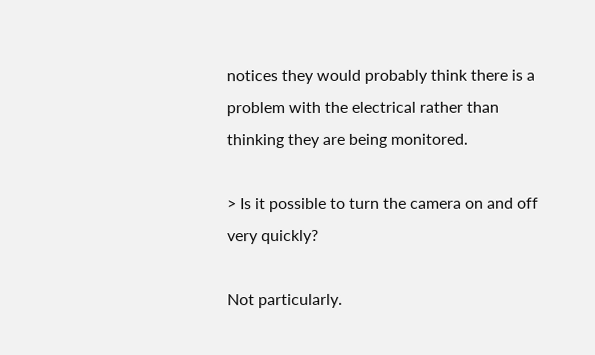notices they would probably think there is a problem with the electrical rather than thinking they are being monitored.

> Is it possible to turn the camera on and off very quickly?

Not particularly.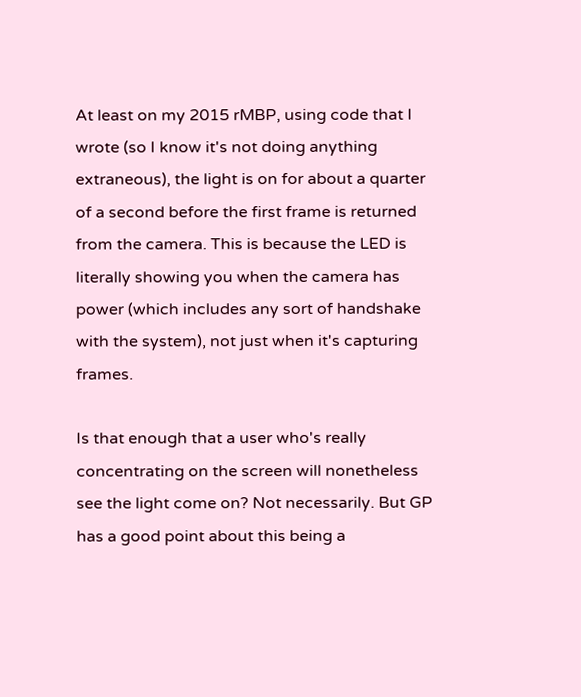At least on my 2015 rMBP, using code that I wrote (so I know it's not doing anything extraneous), the light is on for about a quarter of a second before the first frame is returned from the camera. This is because the LED is literally showing you when the camera has power (which includes any sort of handshake with the system), not just when it's capturing frames.

Is that enough that a user who's really concentrating on the screen will nonetheless see the light come on? Not necessarily. But GP has a good point about this being a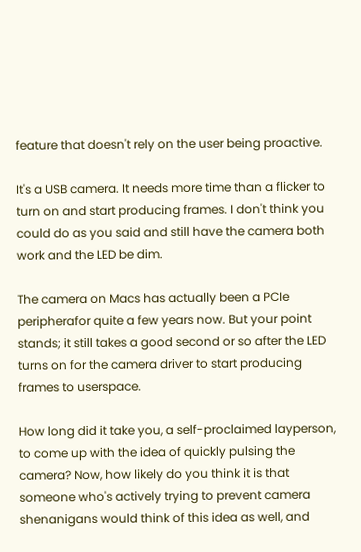feature that doesn't rely on the user being proactive.

It's a USB camera. It needs more time than a flicker to turn on and start producing frames. I don't think you could do as you said and still have the camera both work and the LED be dim.

The camera on Macs has actually been a PCIe peripherafor quite a few years now. But your point stands; it still takes a good second or so after the LED turns on for the camera driver to start producing frames to userspace.

How long did it take you, a self-proclaimed layperson, to come up with the idea of quickly pulsing the camera? Now, how likely do you think it is that someone who's actively trying to prevent camera shenanigans would think of this idea as well, and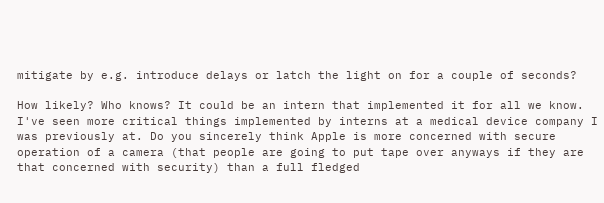mitigate by e.g. introduce delays or latch the light on for a couple of seconds?

How likely? Who knows? It could be an intern that implemented it for all we know. I've seen more critical things implemented by interns at a medical device company I was previously at. Do you sincerely think Apple is more concerned with secure operation of a camera (that people are going to put tape over anyways if they are that concerned with security) than a full fledged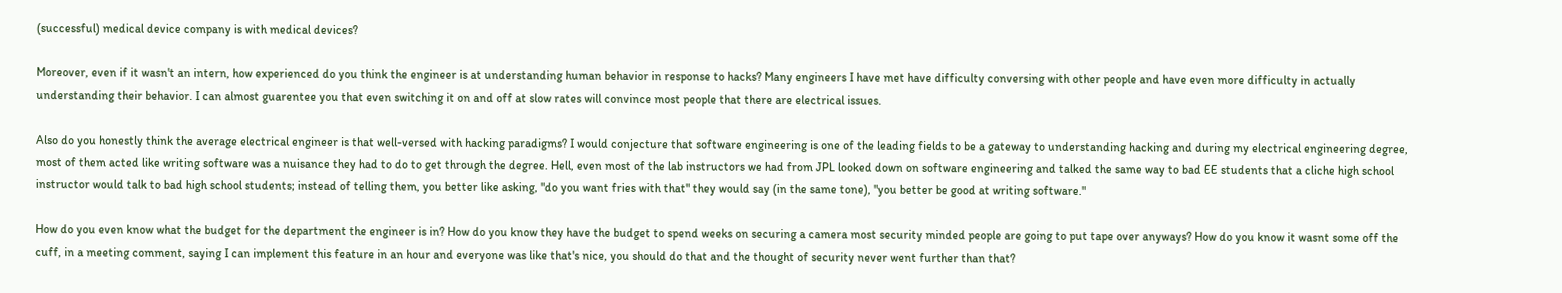(successful) medical device company is with medical devices?

Moreover, even if it wasn't an intern, how experienced do you think the engineer is at understanding human behavior in response to hacks? Many engineers I have met have difficulty conversing with other people and have even more difficulty in actually understanding their behavior. I can almost guarentee you that even switching it on and off at slow rates will convince most people that there are electrical issues.

Also do you honestly think the average electrical engineer is that well-versed with hacking paradigms? I would conjecture that software engineering is one of the leading fields to be a gateway to understanding hacking and during my electrical engineering degree, most of them acted like writing software was a nuisance they had to do to get through the degree. Hell, even most of the lab instructors we had from JPL looked down on software engineering and talked the same way to bad EE students that a cliche high school instructor would talk to bad high school students; instead of telling them, you better like asking, "do you want fries with that" they would say (in the same tone), "you better be good at writing software."

How do you even know what the budget for the department the engineer is in? How do you know they have the budget to spend weeks on securing a camera most security minded people are going to put tape over anyways? How do you know it wasnt some off the cuff, in a meeting comment, saying I can implement this feature in an hour and everyone was like that's nice, you should do that and the thought of security never went further than that?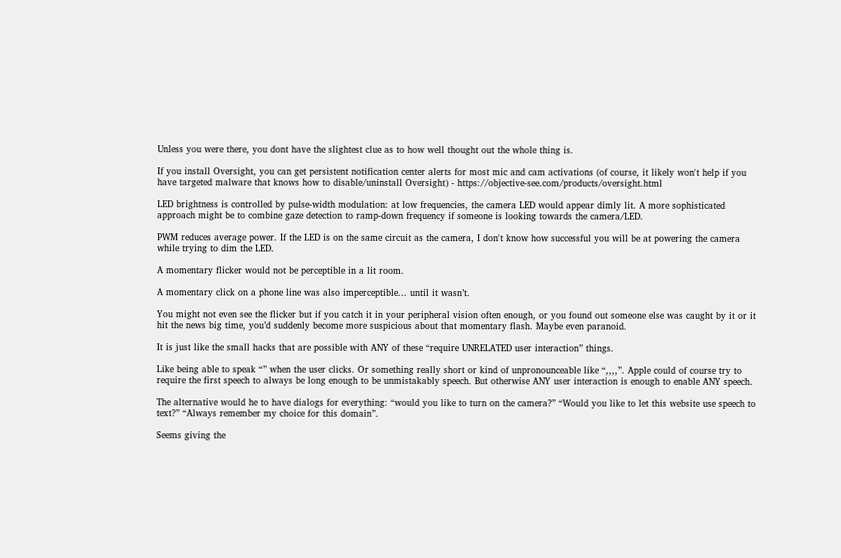Unless you were there, you dont have the slightest clue as to how well thought out the whole thing is.

If you install Oversight, you can get persistent notification center alerts for most mic and cam activations (of course, it likely won't help if you have targeted malware that knows how to disable/uninstall Oversight) - https://objective-see.com/products/oversight.html

LED brightness is controlled by pulse-width modulation: at low frequencies, the camera LED would appear dimly lit. A more sophisticated approach might be to combine gaze detection to ramp-down frequency if someone is looking towards the camera/LED.

PWM reduces average power. If the LED is on the same circuit as the camera, I don't know how successful you will be at powering the camera while trying to dim the LED.

A momentary flicker would not be perceptible in a lit room.

A momentary click on a phone line was also imperceptible... until it wasn’t.

You might not even see the flicker but if you catch it in your peripheral vision often enough, or you found out someone else was caught by it or it hit the news big time, you’d suddenly become more suspicious about that momentary flash. Maybe even paranoid.

It is just like the small hacks that are possible with ANY of these “require UNRELATED user interaction” things.

Like being able to speak “” when the user clicks. Or something really short or kind of unpronounceable like “,,,,”. Apple could of course try to require the first speech to always be long enough to be unmistakably speech. But otherwise ANY user interaction is enough to enable ANY speech.

The alternative would he to have dialogs for everything: “would you like to turn on the camera?” “Would you like to let this website use speech to text?” “Always remember my choice for this domain”.

Seems giving the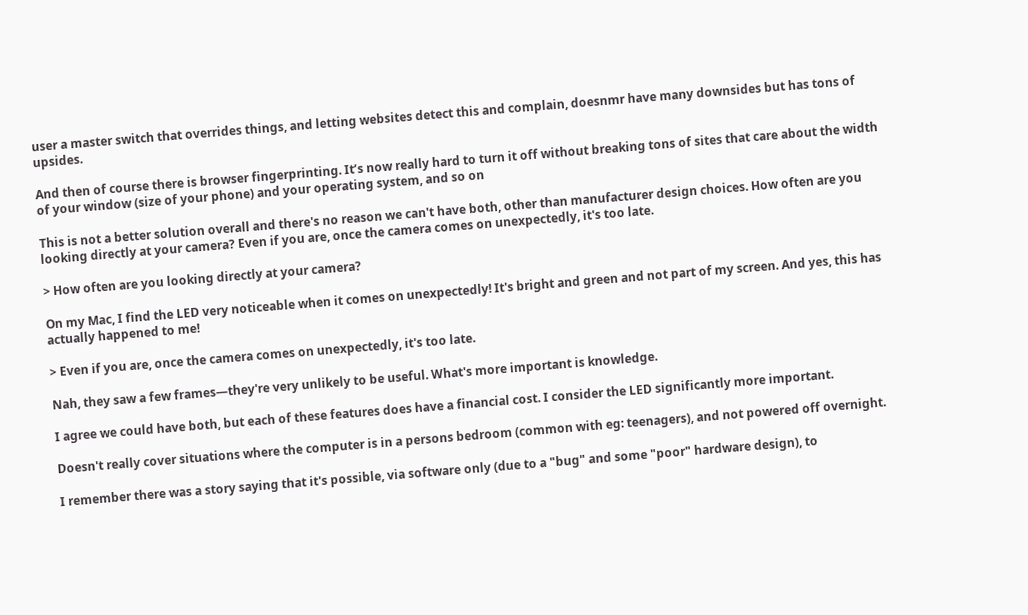user a master switch that overrides things, and letting websites detect this and complain, doesnmr have many downsides but has tons of upsides.

And then of course there is browser fingerprinting. It’s now really hard to turn it off without breaking tons of sites that care about the width of your window (size of your phone) and your operating system, and so on

This is not a better solution overall and there's no reason we can't have both, other than manufacturer design choices. How often are you looking directly at your camera? Even if you are, once the camera comes on unexpectedly, it's too late.

> How often are you looking directly at your camera?

On my Mac, I find the LED very noticeable when it comes on unexpectedly! It's bright and green and not part of my screen. And yes, this has actually happened to me!

> Even if you are, once the camera comes on unexpectedly, it's too late.

Nah, they saw a few frames—they're very unlikely to be useful. What's more important is knowledge.

I agree we could have both, but each of these features does have a financial cost. I consider the LED significantly more important.

Doesn't really cover situations where the computer is in a persons bedroom (common with eg: teenagers), and not powered off overnight.

I remember there was a story saying that it's possible, via software only (due to a "bug" and some "poor" hardware design), to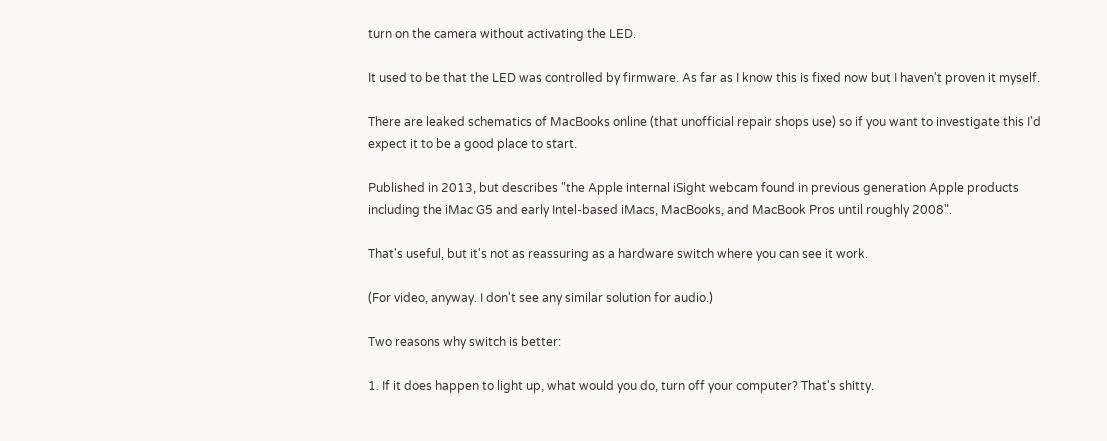turn on the camera without activating the LED.

It used to be that the LED was controlled by firmware. As far as I know this is fixed now but I haven't proven it myself.

There are leaked schematics of MacBooks online (that unofficial repair shops use) so if you want to investigate this I'd expect it to be a good place to start.

Published in 2013, but describes "the Apple internal iSight webcam found in previous generation Apple products including the iMac G5 and early Intel-based iMacs, MacBooks, and MacBook Pros until roughly 2008".

That's useful, but it's not as reassuring as a hardware switch where you can see it work.

(For video, anyway. I don't see any similar solution for audio.)

Two reasons why switch is better:

1. If it does happen to light up, what would you do, turn off your computer? That's shitty.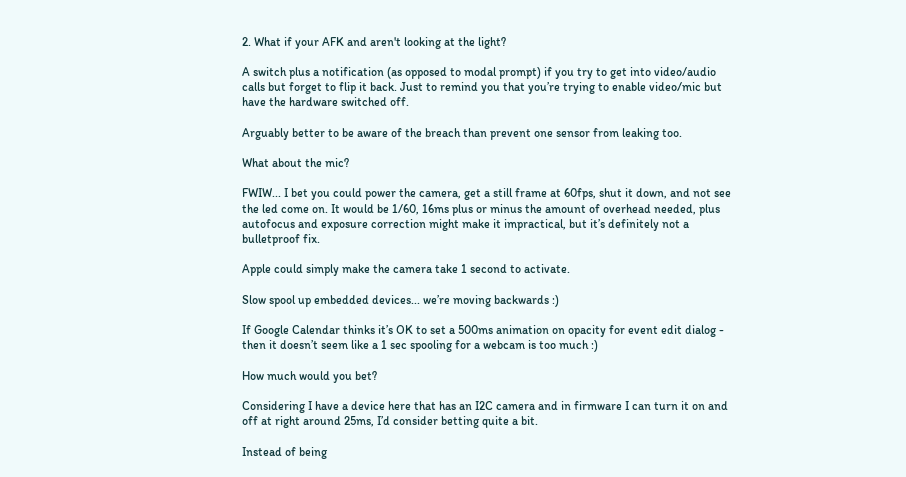2. What if your AFK and aren't looking at the light?

A switch plus a notification (as opposed to modal prompt) if you try to get into video/audio calls but forget to flip it back. Just to remind you that you’re trying to enable video/mic but have the hardware switched off.

Arguably better to be aware of the breach than prevent one sensor from leaking too.

What about the mic?

FWIW... I bet you could power the camera, get a still frame at 60fps, shut it down, and not see the led come on. It would be 1/60, 16ms plus or minus the amount of overhead needed, plus autofocus and exposure correction might make it impractical, but it’s definitely not a bulletproof fix.

Apple could simply make the camera take 1 second to activate.

Slow spool up embedded devices... we’re moving backwards :)

If Google Calendar thinks it’s OK to set a 500ms animation on opacity for event edit dialog - then it doesn’t seem like a 1 sec spooling for a webcam is too much :)

How much would you bet?

Considering I have a device here that has an I2C camera and in firmware I can turn it on and off at right around 25ms, I’d consider betting quite a bit.

Instead of being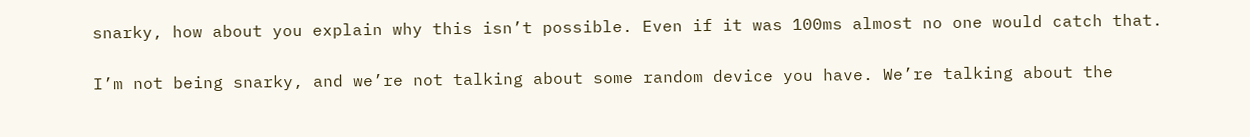snarky, how about you explain why this isn’t possible. Even if it was 100ms almost no one would catch that.

I’m not being snarky, and we’re not talking about some random device you have. We’re talking about the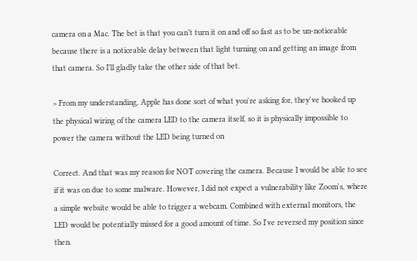camera on a Mac. The bet is that you can’t turn it on and off so fast as to be un-noticeable because there is a noticeable delay between that light turning on and getting an image from that camera. So I’ll gladly take the other side of that bet.

> From my understanding, Apple has done sort of what you're asking for, they've hooked up the physical wiring of the camera LED to the camera itself, so it is physically impossible to power the camera without the LED being turned on

Correct. And that was my reason for NOT covering the camera. Because I would be able to see if it was on due to some malware. However, I did not expect a vulnerability like Zoom's, where a simple website would be able to trigger a webcam. Combined with external monitors, the LED would be potentially missed for a good amount of time. So I've reversed my position since then.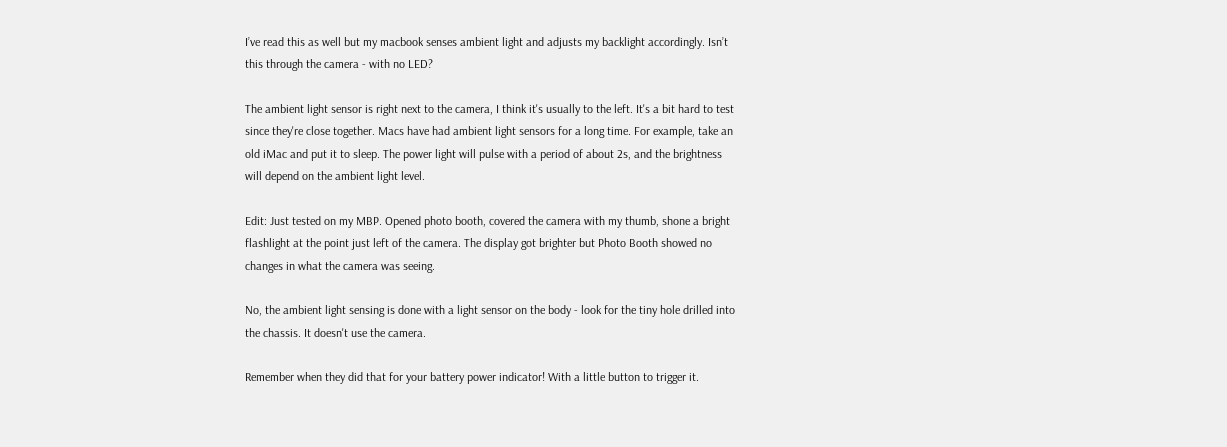I’ve read this as well but my macbook senses ambient light and adjusts my backlight accordingly. Isn’t this through the camera - with no LED?

The ambient light sensor is right next to the camera, I think it's usually to the left. It's a bit hard to test since they're close together. Macs have had ambient light sensors for a long time. For example, take an old iMac and put it to sleep. The power light will pulse with a period of about 2s, and the brightness will depend on the ambient light level.

Edit: Just tested on my MBP. Opened photo booth, covered the camera with my thumb, shone a bright flashlight at the point just left of the camera. The display got brighter but Photo Booth showed no changes in what the camera was seeing.

No, the ambient light sensing is done with a light sensor on the body - look for the tiny hole drilled into the chassis. It doesn't use the camera.

Remember when they did that for your battery power indicator! With a little button to trigger it.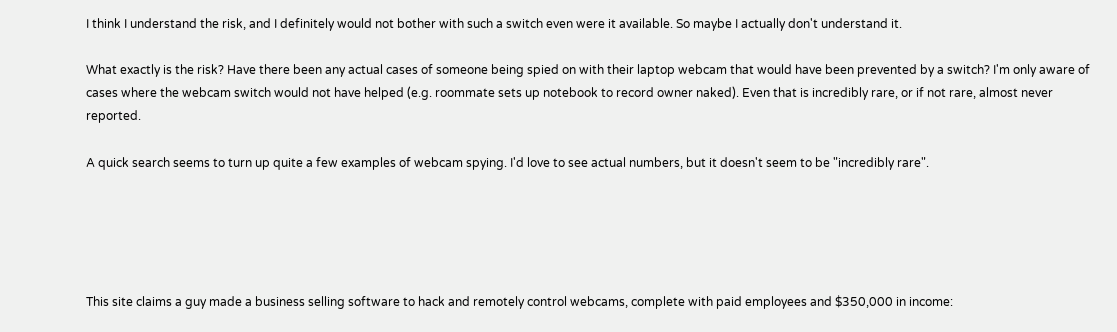I think I understand the risk, and I definitely would not bother with such a switch even were it available. So maybe I actually don't understand it.

What exactly is the risk? Have there been any actual cases of someone being spied on with their laptop webcam that would have been prevented by a switch? I'm only aware of cases where the webcam switch would not have helped (e.g. roommate sets up notebook to record owner naked). Even that is incredibly rare, or if not rare, almost never reported.

A quick search seems to turn up quite a few examples of webcam spying. I'd love to see actual numbers, but it doesn't seem to be "incredibly rare".





This site claims a guy made a business selling software to hack and remotely control webcams, complete with paid employees and $350,000 in income: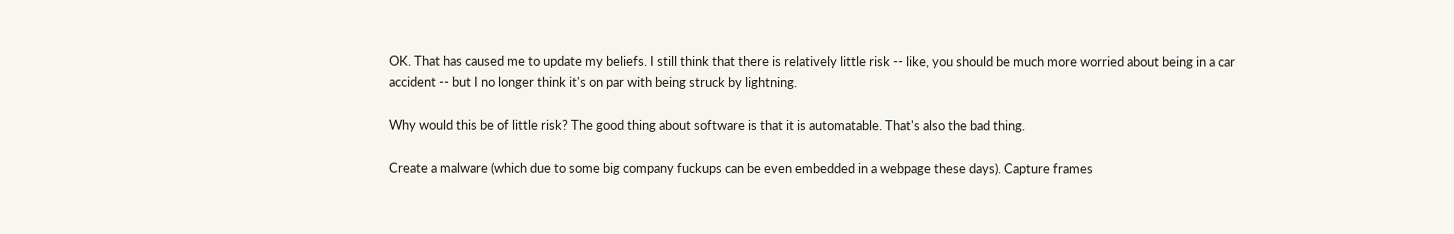OK. That has caused me to update my beliefs. I still think that there is relatively little risk -- like, you should be much more worried about being in a car accident -- but I no longer think it's on par with being struck by lightning.

Why would this be of little risk? The good thing about software is that it is automatable. That's also the bad thing.

Create a malware (which due to some big company fuckups can be even embedded in a webpage these days). Capture frames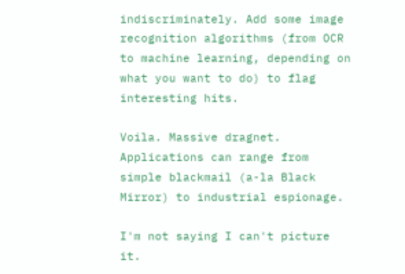indiscriminately. Add some image recognition algorithms (from OCR to machine learning, depending on what you want to do) to flag interesting hits.

Voila. Massive dragnet. Applications can range from simple blackmail (a-la Black Mirror) to industrial espionage.

I'm not saying I can't picture it.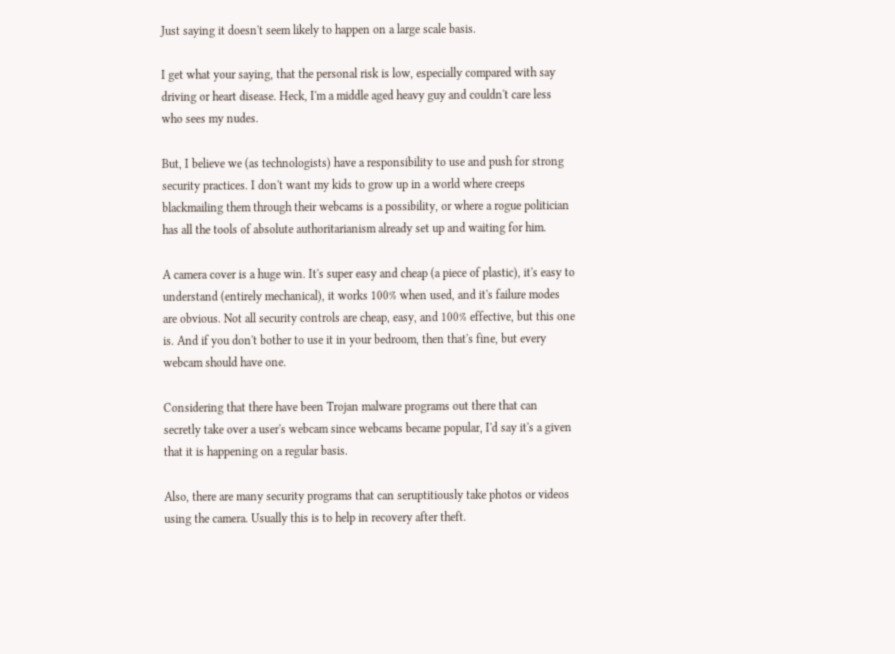Just saying it doesn't seem likely to happen on a large scale basis.

I get what your saying, that the personal risk is low, especially compared with say driving or heart disease. Heck, I'm a middle aged heavy guy and couldn't care less who sees my nudes.

But, I believe we (as technologists) have a responsibility to use and push for strong security practices. I don't want my kids to grow up in a world where creeps blackmailing them through their webcams is a possibility, or where a rogue politician has all the tools of absolute authoritarianism already set up and waiting for him.

A camera cover is a huge win. It's super easy and cheap (a piece of plastic), it's easy to understand (entirely mechanical), it works 100% when used, and it's failure modes are obvious. Not all security controls are cheap, easy, and 100% effective, but this one is. And if you don't bother to use it in your bedroom, then that's fine, but every webcam should have one.

Considering that there have been Trojan malware programs out there that can secretly take over a user's webcam since webcams became popular, I'd say it's a given that it is happening on a regular basis.

Also, there are many security programs that can seruptitiously take photos or videos using the camera. Usually this is to help in recovery after theft.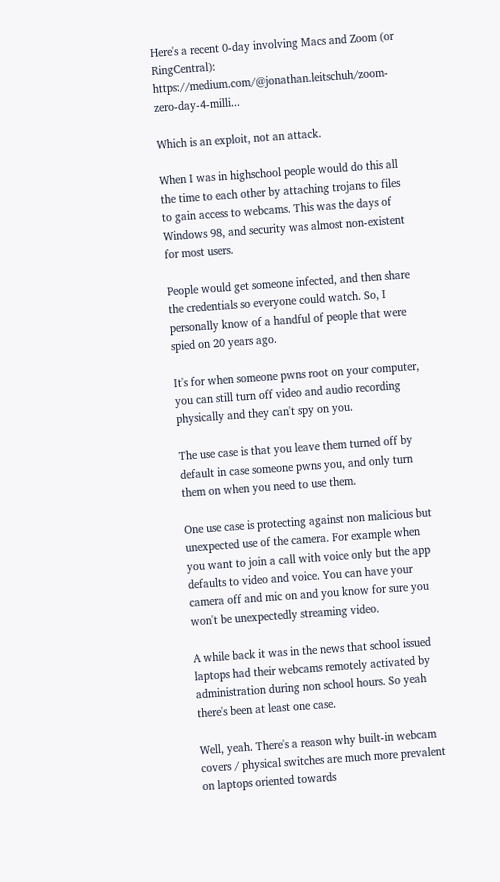Here's a recent 0-day involving Macs and Zoom (or RingCentral): https://medium.com/@jonathan.leitschuh/zoom-zero-day-4-milli...

Which is an exploit, not an attack.

When I was in highschool people would do this all the time to each other by attaching trojans to files to gain access to webcams. This was the days of Windows 98, and security was almost non-existent for most users.

People would get someone infected, and then share the credentials so everyone could watch. So, I personally know of a handful of people that were spied on 20 years ago.

It's for when someone pwns root on your computer, you can still turn off video and audio recording physically and they can't spy on you.

The use case is that you leave them turned off by default in case someone pwns you, and only turn them on when you need to use them.

One use case is protecting against non malicious but unexpected use of the camera. For example when you want to join a call with voice only but the app defaults to video and voice. You can have your camera off and mic on and you know for sure you won't be unexpectedly streaming video.

A while back it was in the news that school issued laptops had their webcams remotely activated by administration during non school hours. So yeah there's been at least one case.

Well, yeah. There's a reason why built-in webcam covers / physical switches are much more prevalent on laptops oriented towards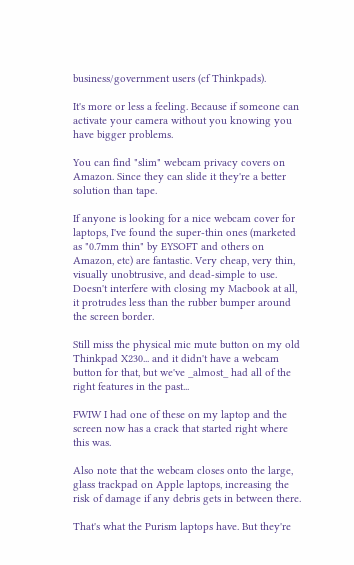business/government users (cf Thinkpads).

It's more or less a feeling. Because if someone can activate your camera without you knowing you have bigger problems.

You can find "slim" webcam privacy covers on Amazon. Since they can slide it they're a better solution than tape.

If anyone is looking for a nice webcam cover for laptops, I've found the super-thin ones (marketed as "0.7mm thin" by EYSOFT and others on Amazon, etc) are fantastic. Very cheap, very thin, visually unobtrusive, and dead-simple to use. Doesn't interfere with closing my Macbook at all, it protrudes less than the rubber bumper around the screen border.

Still miss the physical mic mute button on my old Thinkpad X230... and it didn't have a webcam button for that, but we've _almost_ had all of the right features in the past...

FWIW I had one of these on my laptop and the screen now has a crack that started right where this was.

Also note that the webcam closes onto the large, glass trackpad on Apple laptops, increasing the risk of damage if any debris gets in between there.

That's what the Purism laptops have. But they're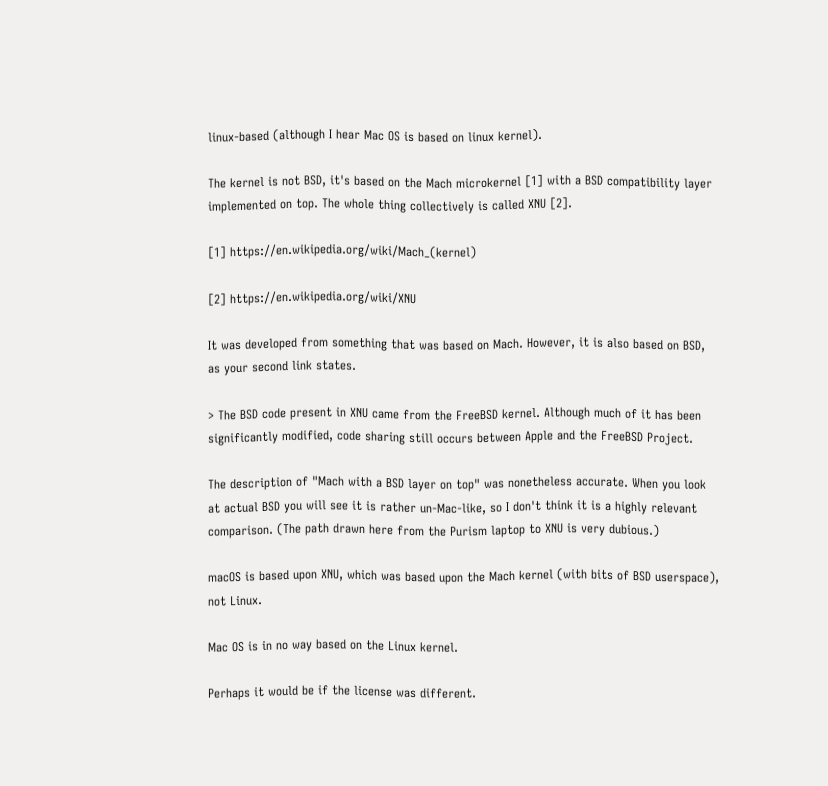linux-based (although I hear Mac OS is based on linux kernel).

The kernel is not BSD, it's based on the Mach microkernel [1] with a BSD compatibility layer implemented on top. The whole thing collectively is called XNU [2].

[1] https://en.wikipedia.org/wiki/Mach_(kernel)

[2] https://en.wikipedia.org/wiki/XNU

It was developed from something that was based on Mach. However, it is also based on BSD, as your second link states.

> The BSD code present in XNU came from the FreeBSD kernel. Although much of it has been significantly modified, code sharing still occurs between Apple and the FreeBSD Project.

The description of "Mach with a BSD layer on top" was nonetheless accurate. When you look at actual BSD you will see it is rather un-Mac-like, so I don't think it is a highly relevant comparison. (The path drawn here from the Purism laptop to XNU is very dubious.)

macOS is based upon XNU, which was based upon the Mach kernel (with bits of BSD userspace), not Linux.

Mac OS is in no way based on the Linux kernel.

Perhaps it would be if the license was different.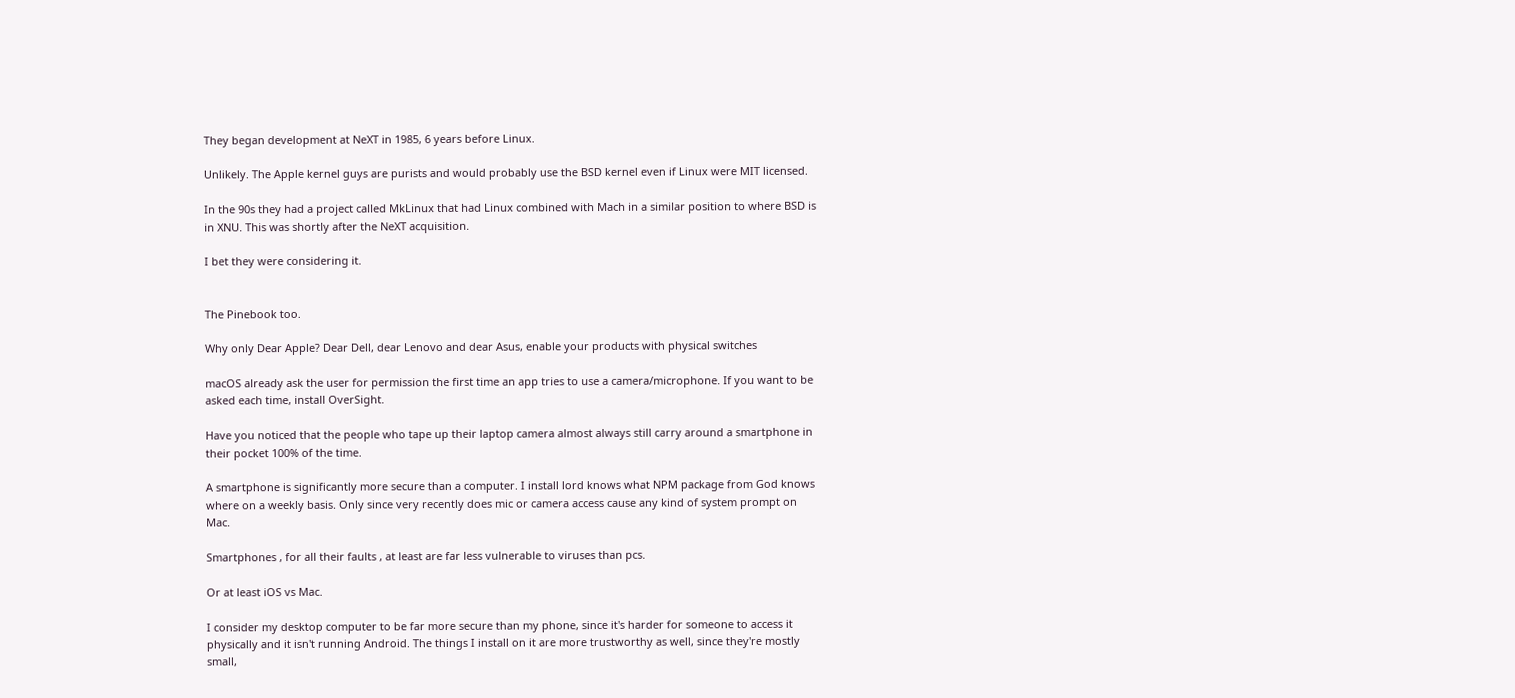They began development at NeXT in 1985, 6 years before Linux.

Unlikely. The Apple kernel guys are purists and would probably use the BSD kernel even if Linux were MIT licensed.

In the 90s they had a project called MkLinux that had Linux combined with Mach in a similar position to where BSD is in XNU. This was shortly after the NeXT acquisition.

I bet they were considering it.


The Pinebook too.

Why only Dear Apple? Dear Dell, dear Lenovo and dear Asus, enable your products with physical switches

macOS already ask the user for permission the first time an app tries to use a camera/microphone. If you want to be asked each time, install OverSight.

Have you noticed that the people who tape up their laptop camera almost always still carry around a smartphone in their pocket 100% of the time.

A smartphone is significantly more secure than a computer. I install lord knows what NPM package from God knows where on a weekly basis. Only since very recently does mic or camera access cause any kind of system prompt on Mac.

Smartphones , for all their faults , at least are far less vulnerable to viruses than pcs.

Or at least iOS vs Mac.

I consider my desktop computer to be far more secure than my phone, since it's harder for someone to access it physically and it isn't running Android. The things I install on it are more trustworthy as well, since they're mostly small,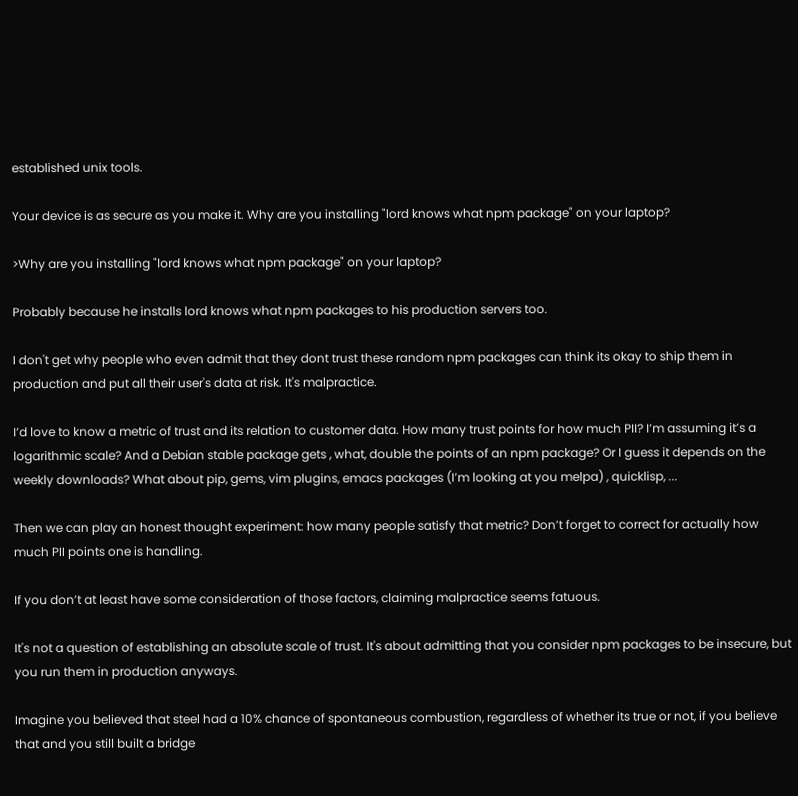established unix tools.

Your device is as secure as you make it. Why are you installing "lord knows what npm package" on your laptop?

>Why are you installing "lord knows what npm package" on your laptop?

Probably because he installs lord knows what npm packages to his production servers too.

I don't get why people who even admit that they dont trust these random npm packages can think its okay to ship them in production and put all their user's data at risk. It's malpractice.

I’d love to know a metric of trust and its relation to customer data. How many trust points for how much PII? I’m assuming it’s a logarithmic scale? And a Debian stable package gets , what, double the points of an npm package? Or I guess it depends on the weekly downloads? What about pip, gems, vim plugins, emacs packages (I’m looking at you melpa) , quicklisp, ...

Then we can play an honest thought experiment: how many people satisfy that metric? Don’t forget to correct for actually how much PII points one is handling.

If you don’t at least have some consideration of those factors, claiming malpractice seems fatuous.

It's not a question of establishing an absolute scale of trust. It's about admitting that you consider npm packages to be insecure, but you run them in production anyways.

Imagine you believed that steel had a 10% chance of spontaneous combustion, regardless of whether its true or not, if you believe that and you still built a bridge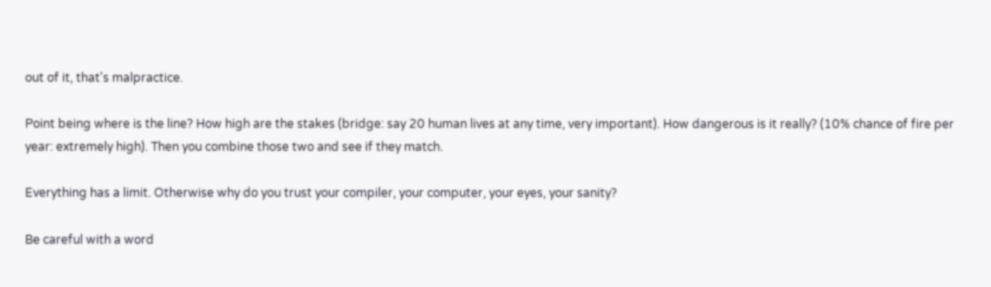out of it, that's malpractice.

Point being where is the line? How high are the stakes (bridge: say 20 human lives at any time, very important). How dangerous is it really? (10% chance of fire per year: extremely high). Then you combine those two and see if they match.

Everything has a limit. Otherwise why do you trust your compiler, your computer, your eyes, your sanity?

Be careful with a word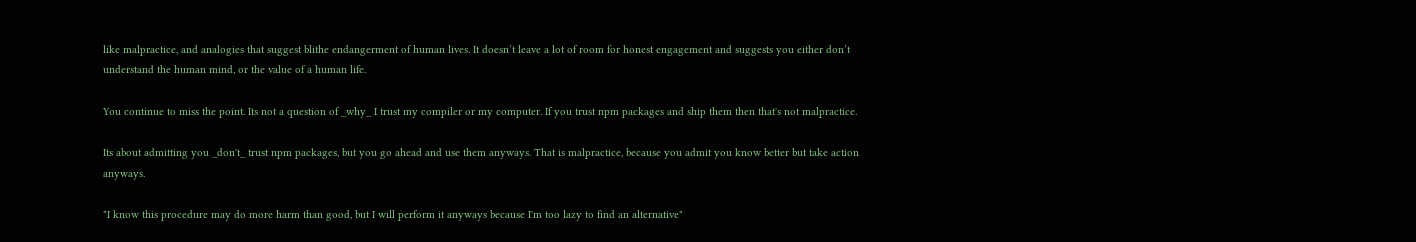like malpractice, and analogies that suggest blithe endangerment of human lives. It doesn’t leave a lot of room for honest engagement and suggests you either don’t understand the human mind, or the value of a human life.

You continue to miss the point. Its not a question of _why_ I trust my compiler or my computer. If you trust npm packages and ship them then that's not malpractice.

Its about admitting you _don't_ trust npm packages, but you go ahead and use them anyways. That is malpractice, because you admit you know better but take action anyways.

"I know this procedure may do more harm than good, but I will perform it anyways because I'm too lazy to find an alternative"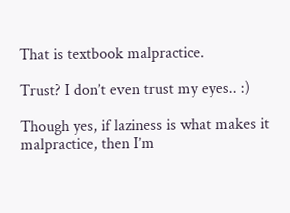That is textbook malpractice.

Trust? I don’t even trust my eyes.. :)

Though yes, if laziness is what makes it malpractice, then I’m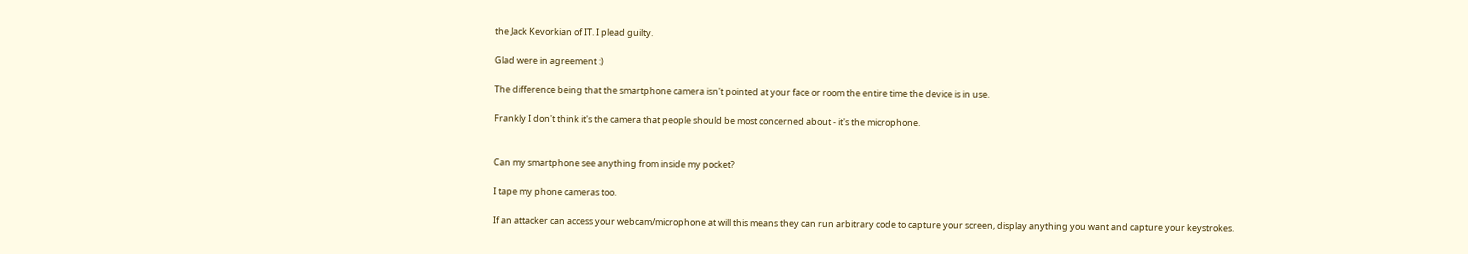the Jack Kevorkian of IT. I plead guilty.

Glad were in agreement :)

The difference being that the smartphone camera isn't pointed at your face or room the entire time the device is in use.

Frankly I don't think it's the camera that people should be most concerned about - it's the microphone.


Can my smartphone see anything from inside my pocket?

I tape my phone cameras too.

If an attacker can access your webcam/microphone at will this means they can run arbitrary code to capture your screen, display anything you want and capture your keystrokes.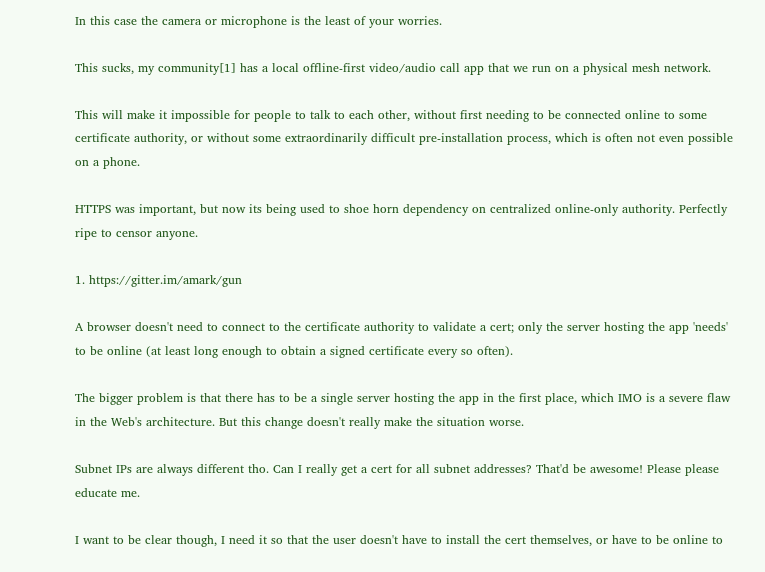In this case the camera or microphone is the least of your worries.

This sucks, my community[1] has a local offline-first video/audio call app that we run on a physical mesh network.

This will make it impossible for people to talk to each other, without first needing to be connected online to some certificate authority, or without some extraordinarily difficult pre-installation process, which is often not even possible on a phone.

HTTPS was important, but now its being used to shoe horn dependency on centralized online-only authority. Perfectly ripe to censor anyone.

1. https://gitter.im/amark/gun

A browser doesn't need to connect to the certificate authority to validate a cert; only the server hosting the app 'needs' to be online (at least long enough to obtain a signed certificate every so often).

The bigger problem is that there has to be a single server hosting the app in the first place, which IMO is a severe flaw in the Web's architecture. But this change doesn't really make the situation worse.

Subnet IPs are always different tho. Can I really get a cert for all subnet addresses? That'd be awesome! Please please educate me.

I want to be clear though, I need it so that the user doesn't have to install the cert themselves, or have to be online to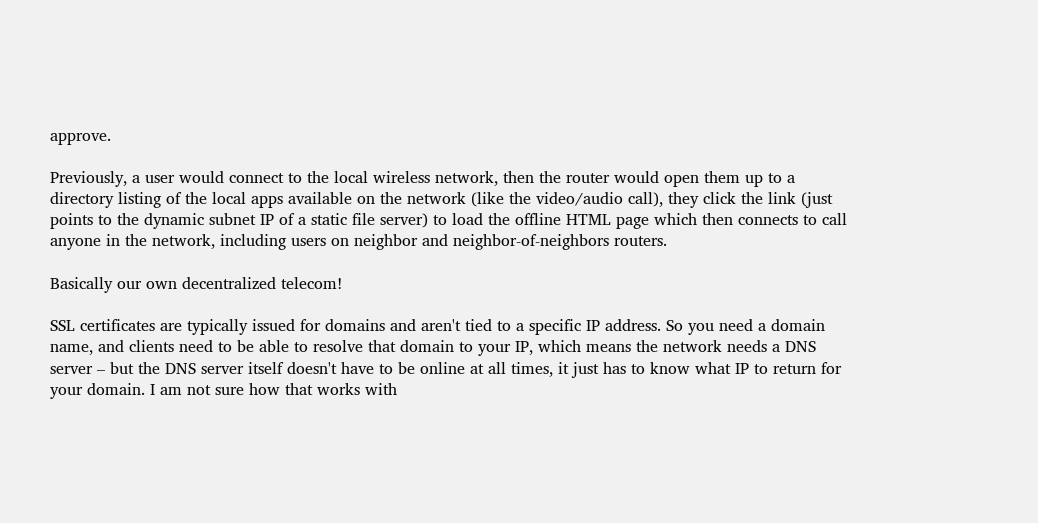approve.

Previously, a user would connect to the local wireless network, then the router would open them up to a directory listing of the local apps available on the network (like the video/audio call), they click the link (just points to the dynamic subnet IP of a static file server) to load the offline HTML page which then connects to call anyone in the network, including users on neighbor and neighbor-of-neighbors routers.

Basically our own decentralized telecom!

SSL certificates are typically issued for domains and aren't tied to a specific IP address. So you need a domain name, and clients need to be able to resolve that domain to your IP, which means the network needs a DNS server – but the DNS server itself doesn't have to be online at all times, it just has to know what IP to return for your domain. I am not sure how that works with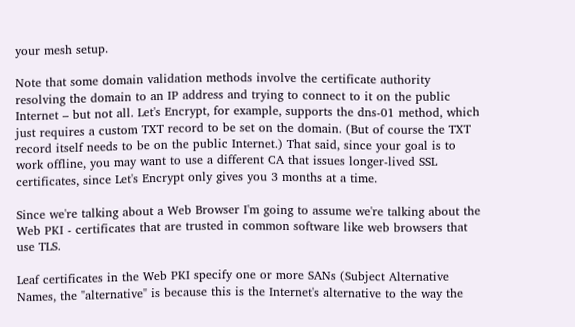your mesh setup.

Note that some domain validation methods involve the certificate authority resolving the domain to an IP address and trying to connect to it on the public Internet – but not all. Let's Encrypt, for example, supports the dns-01 method, which just requires a custom TXT record to be set on the domain. (But of course the TXT record itself needs to be on the public Internet.) That said, since your goal is to work offline, you may want to use a different CA that issues longer-lived SSL certificates, since Let's Encrypt only gives you 3 months at a time.

Since we're talking about a Web Browser I'm going to assume we're talking about the Web PKI - certificates that are trusted in common software like web browsers that use TLS.

Leaf certificates in the Web PKI specify one or more SANs (Subject Alternative Names, the "alternative" is because this is the Internet's alternative to the way the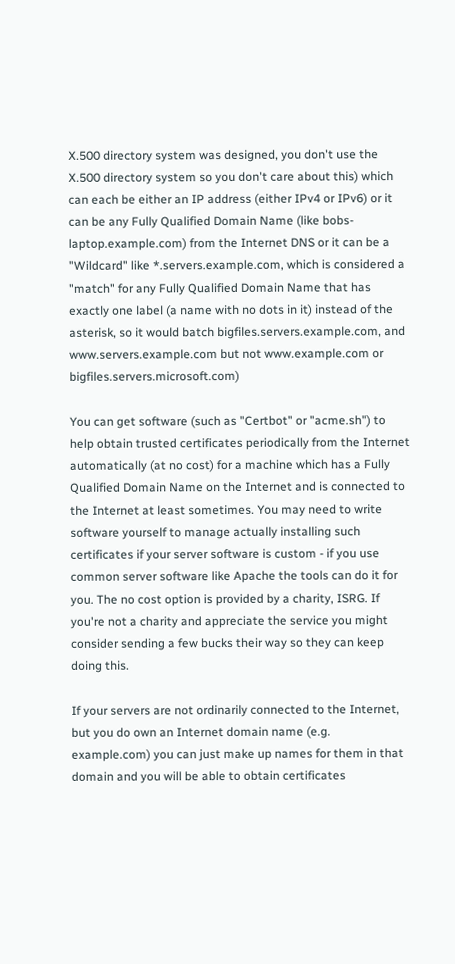X.500 directory system was designed, you don't use the X.500 directory system so you don't care about this) which can each be either an IP address (either IPv4 or IPv6) or it can be any Fully Qualified Domain Name (like bobs-laptop.example.com) from the Internet DNS or it can be a "Wildcard" like *.servers.example.com, which is considered a "match" for any Fully Qualified Domain Name that has exactly one label (a name with no dots in it) instead of the asterisk, so it would batch bigfiles.servers.example.com, and www.servers.example.com but not www.example.com or bigfiles.servers.microsoft.com)

You can get software (such as "Certbot" or "acme.sh") to help obtain trusted certificates periodically from the Internet automatically (at no cost) for a machine which has a Fully Qualified Domain Name on the Internet and is connected to the Internet at least sometimes. You may need to write software yourself to manage actually installing such certificates if your server software is custom - if you use common server software like Apache the tools can do it for you. The no cost option is provided by a charity, ISRG. If you're not a charity and appreciate the service you might consider sending a few bucks their way so they can keep doing this.

If your servers are not ordinarily connected to the Internet, but you do own an Internet domain name (e.g. example.com) you can just make up names for them in that domain and you will be able to obtain certificates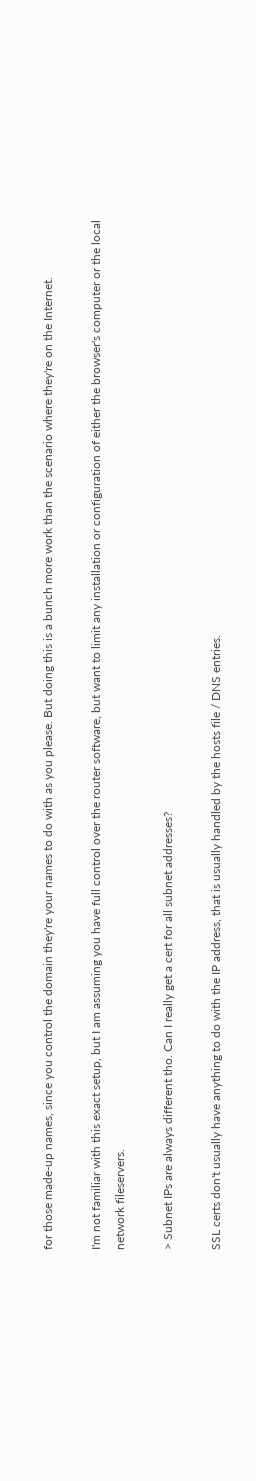for those made-up names, since you control the domain they're your names to do with as you please. But doing this is a bunch more work than the scenario where they're on the Internet.

I'm not familiar with this exact setup, but I am assuming you have full control over the router software, but want to limit any installation or configuration of either the browser's computer or the local network fileservers.

> Subnet IPs are always different tho. Can I really get a cert for all subnet addresses?

SSL certs don't usually have anything to do with the IP address, that is usually handled by the hosts file / DNS entries.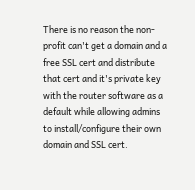There is no reason the non-profit can't get a domain and a free SSL cert and distribute that cert and it's private key with the router software as a default while allowing admins to install/configure their own domain and SSL cert.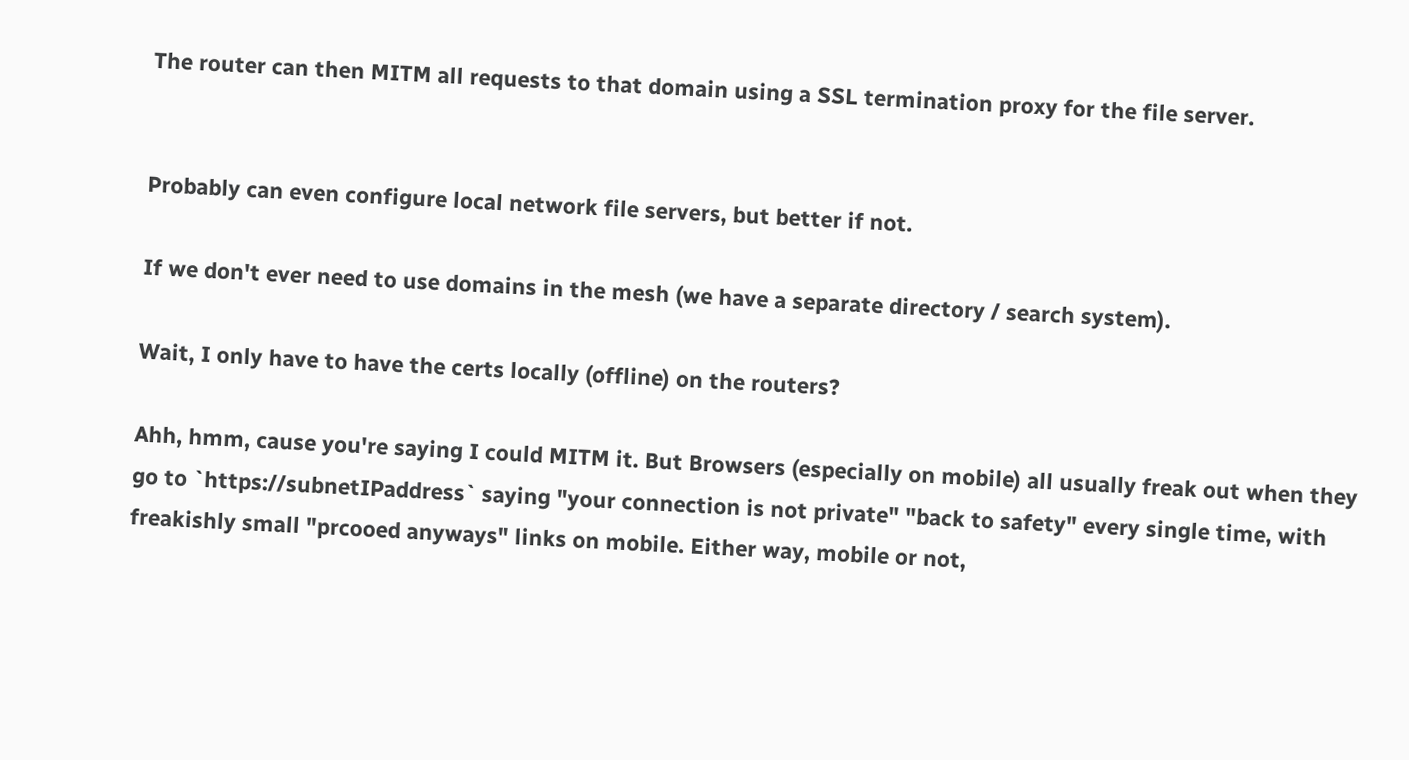The router can then MITM all requests to that domain using a SSL termination proxy for the file server.


Probably can even configure local network file servers, but better if not.

If we don't ever need to use domains in the mesh (we have a separate directory / search system).

Wait, I only have to have the certs locally (offline) on the routers?

Ahh, hmm, cause you're saying I could MITM it. But Browsers (especially on mobile) all usually freak out when they go to `https://subnetIPaddress` saying "your connection is not private" "back to safety" every single time, with freakishly small "prcooed anyways" links on mobile. Either way, mobile or not,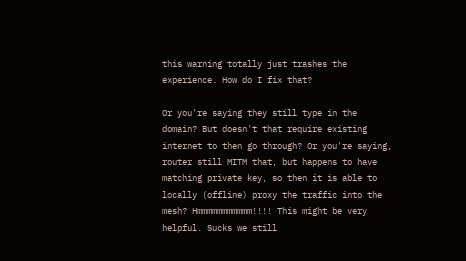this warning totally just trashes the experience. How do I fix that?

Or you're saying they still type in the domain? But doesn't that require existing internet to then go through? Or you're saying, router still MITM that, but happens to have matching private key, so then it is able to locally (offline) proxy the traffic into the mesh? Hmmmmmmmmmmm!!!! This might be very helpful. Sucks we still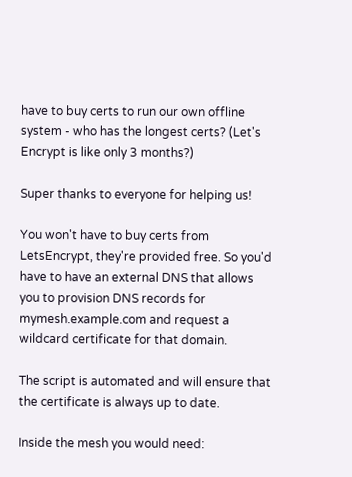have to buy certs to run our own offline system - who has the longest certs? (Let's Encrypt is like only 3 months?)

Super thanks to everyone for helping us!

You won't have to buy certs from LetsEncrypt, they're provided free. So you'd have to have an external DNS that allows you to provision DNS records for mymesh.example.com and request a wildcard certificate for that domain.

The script is automated and will ensure that the certificate is always up to date.

Inside the mesh you would need: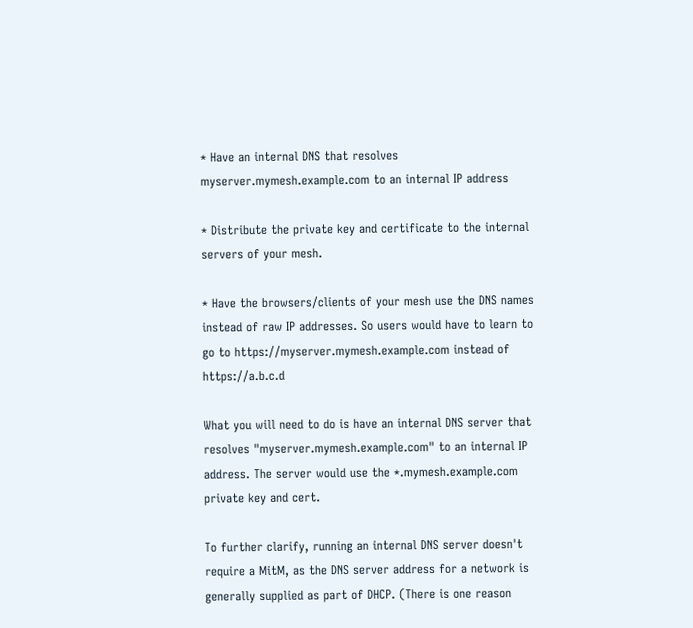* Have an internal DNS that resolves myserver.mymesh.example.com to an internal IP address

* Distribute the private key and certificate to the internal servers of your mesh.

* Have the browsers/clients of your mesh use the DNS names instead of raw IP addresses. So users would have to learn to go to https://myserver.mymesh.example.com instead of https://a.b.c.d

What you will need to do is have an internal DNS server that resolves "myserver.mymesh.example.com" to an internal IP address. The server would use the *.mymesh.example.com private key and cert.

To further clarify, running an internal DNS server doesn't require a MitM, as the DNS server address for a network is generally supplied as part of DHCP. (There is one reason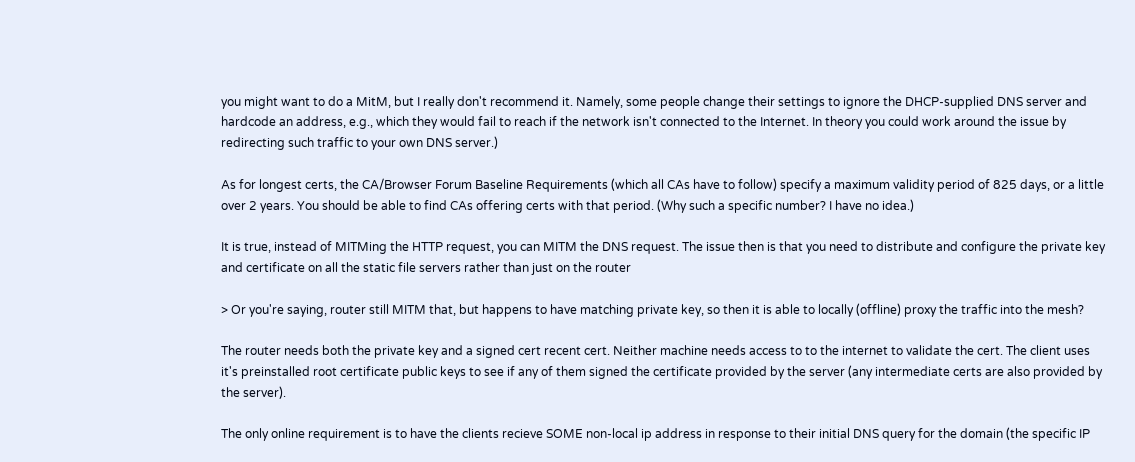you might want to do a MitM, but I really don't recommend it. Namely, some people change their settings to ignore the DHCP-supplied DNS server and hardcode an address, e.g., which they would fail to reach if the network isn't connected to the Internet. In theory you could work around the issue by redirecting such traffic to your own DNS server.)

As for longest certs, the CA/Browser Forum Baseline Requirements (which all CAs have to follow) specify a maximum validity period of 825 days, or a little over 2 years. You should be able to find CAs offering certs with that period. (Why such a specific number? I have no idea.)

It is true, instead of MITMing the HTTP request, you can MITM the DNS request. The issue then is that you need to distribute and configure the private key and certificate on all the static file servers rather than just on the router

> Or you're saying, router still MITM that, but happens to have matching private key, so then it is able to locally (offline) proxy the traffic into the mesh?

The router needs both the private key and a signed cert recent cert. Neither machine needs access to to the internet to validate the cert. The client uses it's preinstalled root certificate public keys to see if any of them signed the certificate provided by the server (any intermediate certs are also provided by the server).

The only online requirement is to have the clients recieve SOME non-local ip address in response to their initial DNS query for the domain (the specific IP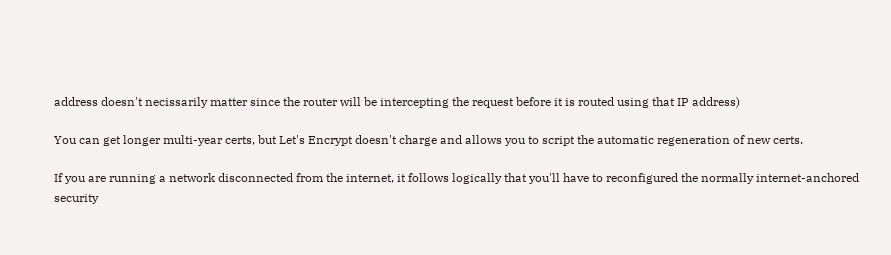address doesn't necissarily matter since the router will be intercepting the request before it is routed using that IP address)

You can get longer multi-year certs, but Let's Encrypt doesn't charge and allows you to script the automatic regeneration of new certs.

If you are running a network disconnected from the internet, it follows logically that you'll have to reconfigured the normally internet-anchored security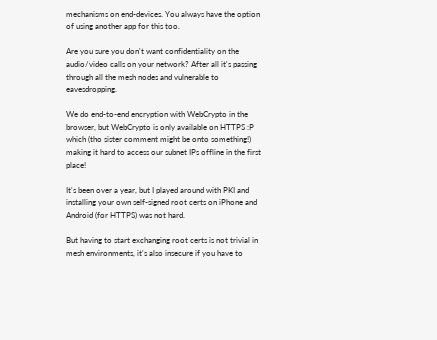mechanisms on end-devices. You always have the option of using another app for this too.

Are you sure you don't want confidentiality on the audio/video calls on your network? After all it's passing through all the mesh nodes and vulnerable to eavesdropping.

We do end-to-end encryption with WebCrypto in the browser, but WebCrypto is only available on HTTPS :P which (tho sister comment might be onto something!) making it hard to access our subnet IPs offline in the first place!

It's been over a year, but I played around with PKI and installing your own self-signed root certs on iPhone and Android (for HTTPS) was not hard.

But having to start exchanging root certs is not trivial in mesh environments, it's also insecure if you have to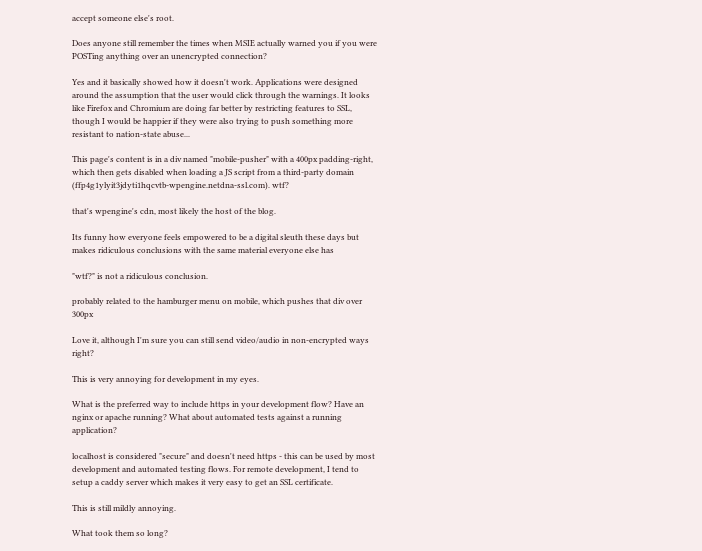accept someone else's root.

Does anyone still remember the times when MSIE actually warned you if you were POSTing anything over an unencrypted connection?

Yes and it basically showed how it doesn't work. Applications were designed around the assumption that the user would click through the warnings. It looks like Firefox and Chromium are doing far better by restricting features to SSL, though I would be happier if they were also trying to push something more resistant to nation-state abuse...

This page's content is in a div named "mobile-pusher" with a 400px padding-right, which then gets disabled when loading a JS script from a third-party domain (ffp4g1ylyit3jdyti1hqcvtb-wpengine.netdna-ssl.com). wtf?

that's wpengine's cdn, most likely the host of the blog.

Its funny how everyone feels empowered to be a digital sleuth these days but makes ridiculous conclusions with the same material everyone else has

"wtf?" is not a ridiculous conclusion.

probably related to the hamburger menu on mobile, which pushes that div over 300px

Love it, although I'm sure you can still send video/audio in non-encrypted ways right?

This is very annoying for development in my eyes.

What is the preferred way to include https in your development flow? Have an nginx or apache running? What about automated tests against a running application?

localhost is considered "secure" and doesn't need https - this can be used by most development and automated testing flows. For remote development, I tend to setup a caddy server which makes it very easy to get an SSL certificate.

This is still mildly annoying.

What took them so long?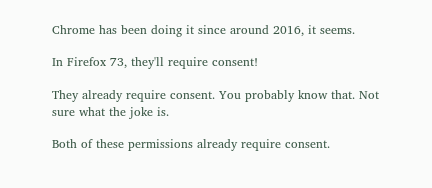Chrome has been doing it since around 2016, it seems.

In Firefox 73, they'll require consent!

They already require consent. You probably know that. Not sure what the joke is.

Both of these permissions already require consent.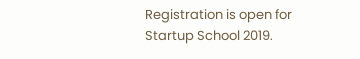Registration is open for Startup School 2019.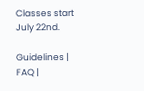Classes start July 22nd.

Guidelines | FAQ |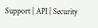Support | API | Security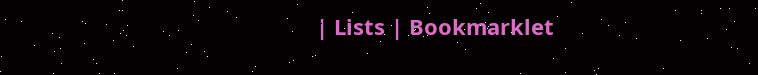| Lists | Bookmarklet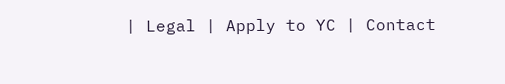| Legal | Apply to YC | Contact